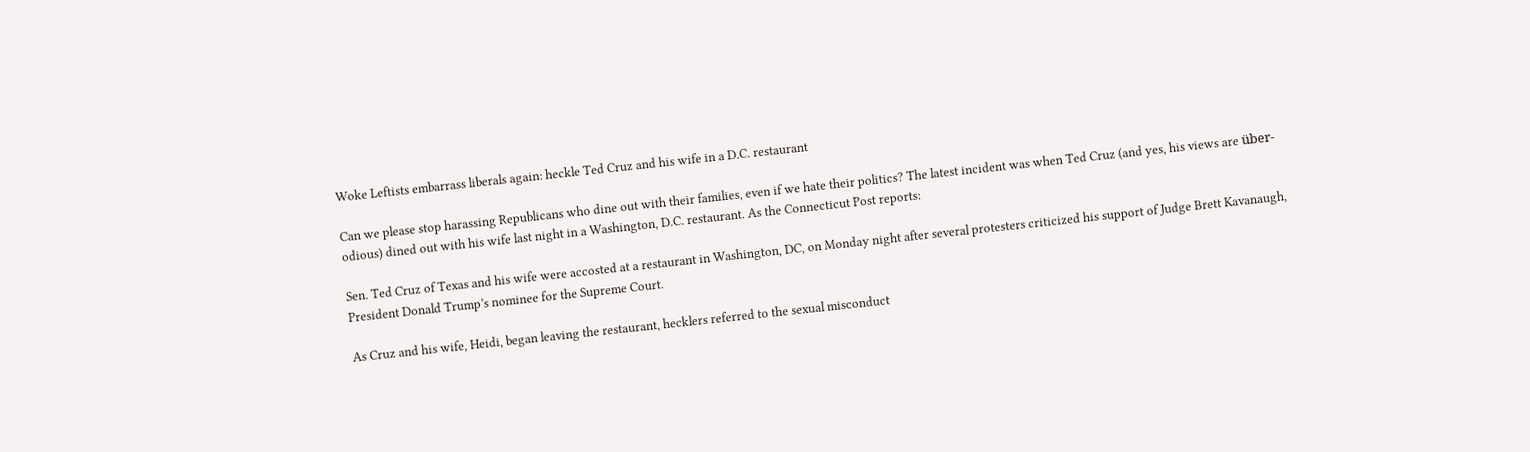Woke Leftists embarrass liberals again: heckle Ted Cruz and his wife in a D.C. restaurant

Can we please stop harassing Republicans who dine out with their families, even if we hate their politics? The latest incident was when Ted Cruz (and yes, his views are über-odious) dined out with his wife last night in a Washington, D.C. restaurant. As the Connecticut Post reports:

Sen. Ted Cruz of Texas and his wife were accosted at a restaurant in Washington, DC, on Monday night after several protesters criticized his support of Judge Brett Kavanaugh, President Donald Trump’s nominee for the Supreme Court.

As Cruz and his wife, Heidi, began leaving the restaurant, hecklers referred to the sexual misconduct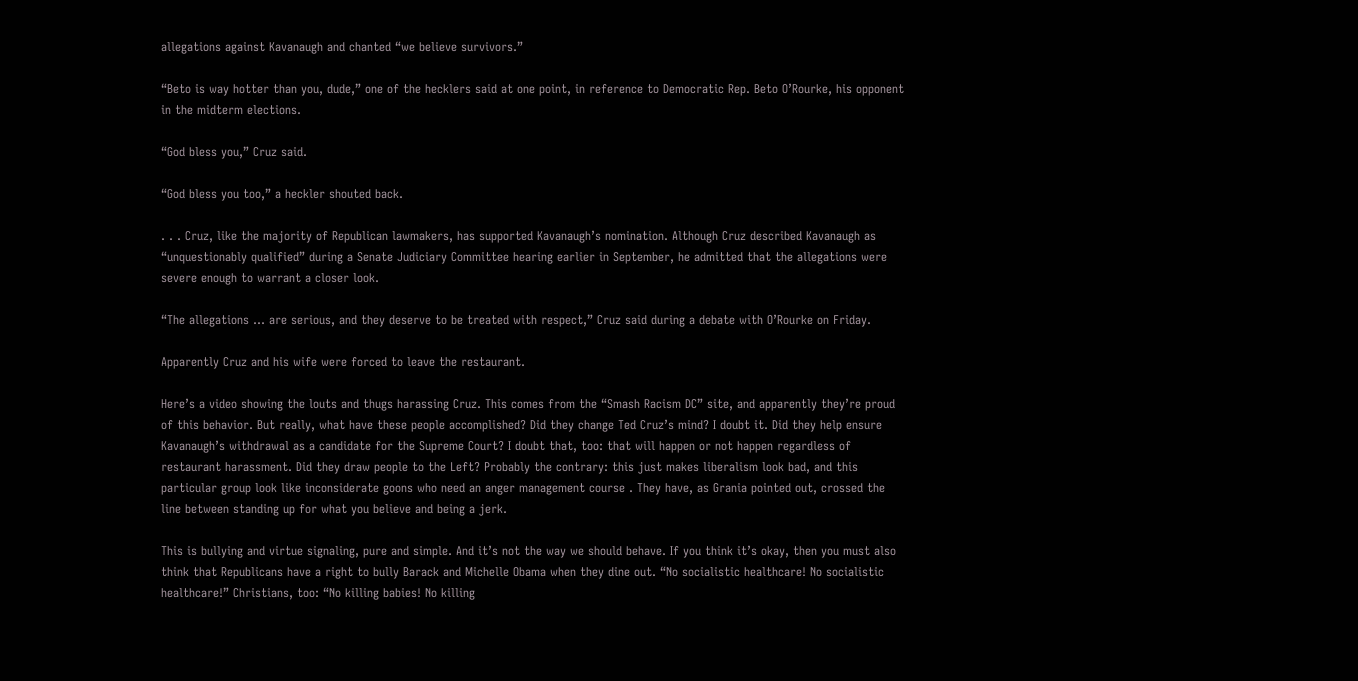allegations against Kavanaugh and chanted “we believe survivors.”

“Beto is way hotter than you, dude,” one of the hecklers said at one point, in reference to Democratic Rep. Beto O’Rourke, his opponent in the midterm elections.

“God bless you,” Cruz said.

“God bless you too,” a heckler shouted back.

. . . Cruz, like the majority of Republican lawmakers, has supported Kavanaugh’s nomination. Although Cruz described Kavanaugh as “unquestionably qualified” during a Senate Judiciary Committee hearing earlier in September, he admitted that the allegations were severe enough to warrant a closer look.

“The allegations … are serious, and they deserve to be treated with respect,” Cruz said during a debate with O’Rourke on Friday.

Apparently Cruz and his wife were forced to leave the restaurant.

Here’s a video showing the louts and thugs harassing Cruz. This comes from the “Smash Racism DC” site, and apparently they’re proud of this behavior. But really, what have these people accomplished? Did they change Ted Cruz’s mind? I doubt it. Did they help ensure Kavanaugh’s withdrawal as a candidate for the Supreme Court? I doubt that, too: that will happen or not happen regardless of restaurant harassment. Did they draw people to the Left? Probably the contrary: this just makes liberalism look bad, and this particular group look like inconsiderate goons who need an anger management course . They have, as Grania pointed out, crossed the line between standing up for what you believe and being a jerk.

This is bullying and virtue signaling, pure and simple. And it’s not the way we should behave. If you think it’s okay, then you must also think that Republicans have a right to bully Barack and Michelle Obama when they dine out. “No socialistic healthcare! No socialistic healthcare!” Christians, too: “No killing babies! No killing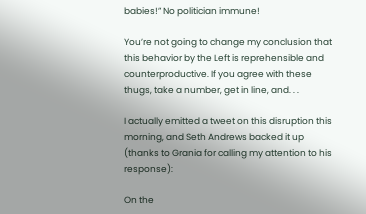babies!” No politician immune!

You’re not going to change my conclusion that this behavior by the Left is reprehensible and counterproductive. If you agree with these thugs, take a number, get in line, and. . .

I actually emitted a tweet on this disruption this morning, and Seth Andrews backed it up (thanks to Grania for calling my attention to his response):

On the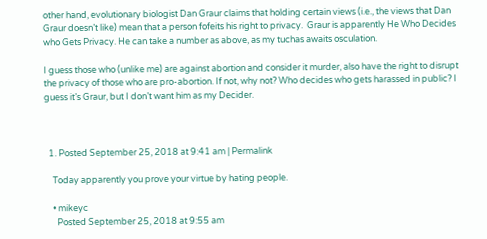other hand, evolutionary biologist Dan Graur claims that holding certain views (i.e., the views that Dan Graur doesn’t like) mean that a person fofeits his right to privacy.  Graur is apparently He Who Decides who Gets Privacy. He can take a number as above, as my tuchas awaits osculation.

I guess those who (unlike me) are against abortion and consider it murder, also have the right to disrupt the privacy of those who are pro-abortion. If not, why not? Who decides who gets harassed in public? I guess it’s Graur, but I don’t want him as my Decider.



  1. Posted September 25, 2018 at 9:41 am | Permalink

    Today apparently you prove your virtue by hating people.

    • mikeyc
      Posted September 25, 2018 at 9:55 am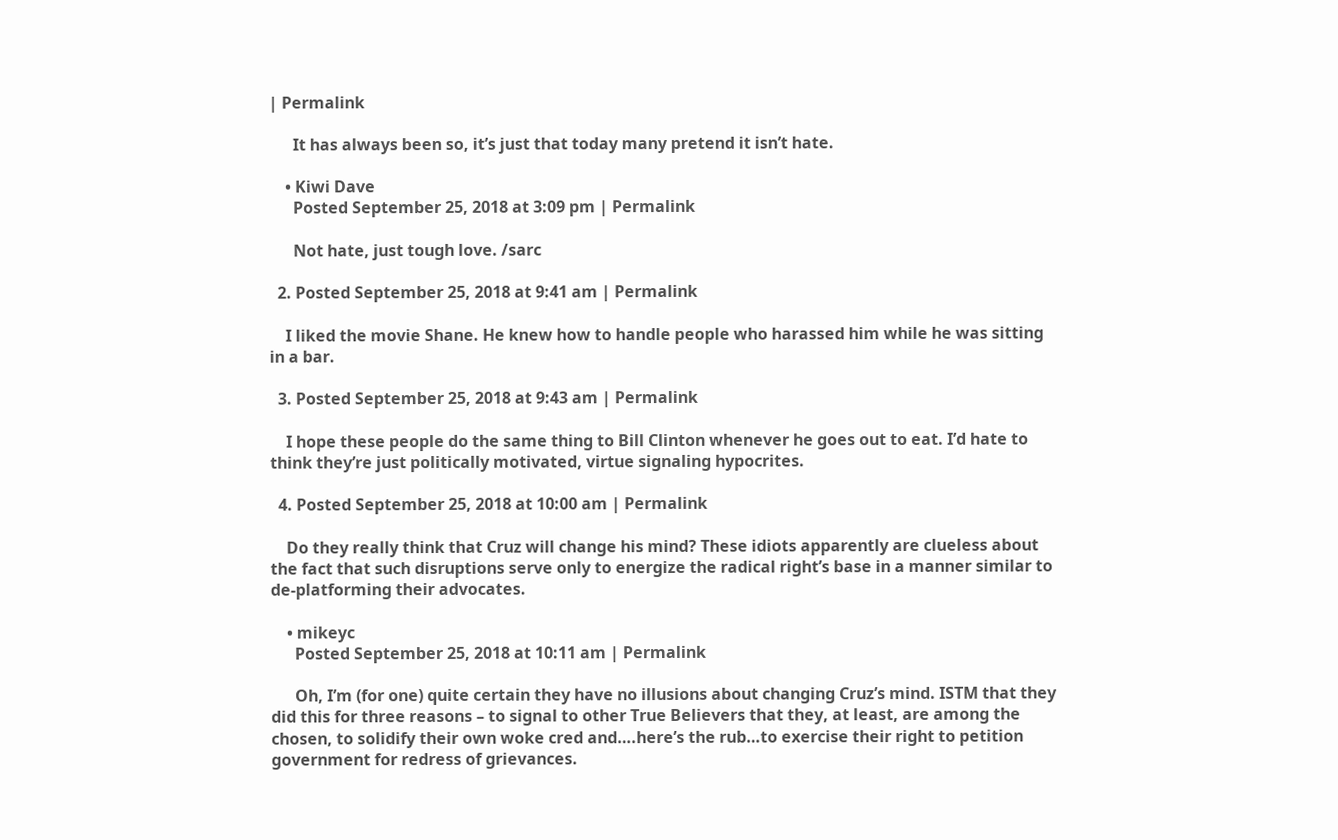| Permalink

      It has always been so, it’s just that today many pretend it isn’t hate.

    • Kiwi Dave
      Posted September 25, 2018 at 3:09 pm | Permalink

      Not hate, just tough love. /sarc

  2. Posted September 25, 2018 at 9:41 am | Permalink

    I liked the movie Shane. He knew how to handle people who harassed him while he was sitting in a bar.

  3. Posted September 25, 2018 at 9:43 am | Permalink

    I hope these people do the same thing to Bill Clinton whenever he goes out to eat. I’d hate to think they’re just politically motivated, virtue signaling hypocrites.

  4. Posted September 25, 2018 at 10:00 am | Permalink

    Do they really think that Cruz will change his mind? These idiots apparently are clueless about the fact that such disruptions serve only to energize the radical right’s base in a manner similar to de-platforming their advocates.

    • mikeyc
      Posted September 25, 2018 at 10:11 am | Permalink

      Oh, I’m (for one) quite certain they have no illusions about changing Cruz’s mind. ISTM that they did this for three reasons – to signal to other True Believers that they, at least, are among the chosen, to solidify their own woke cred and….here’s the rub…to exercise their right to petition government for redress of grievances.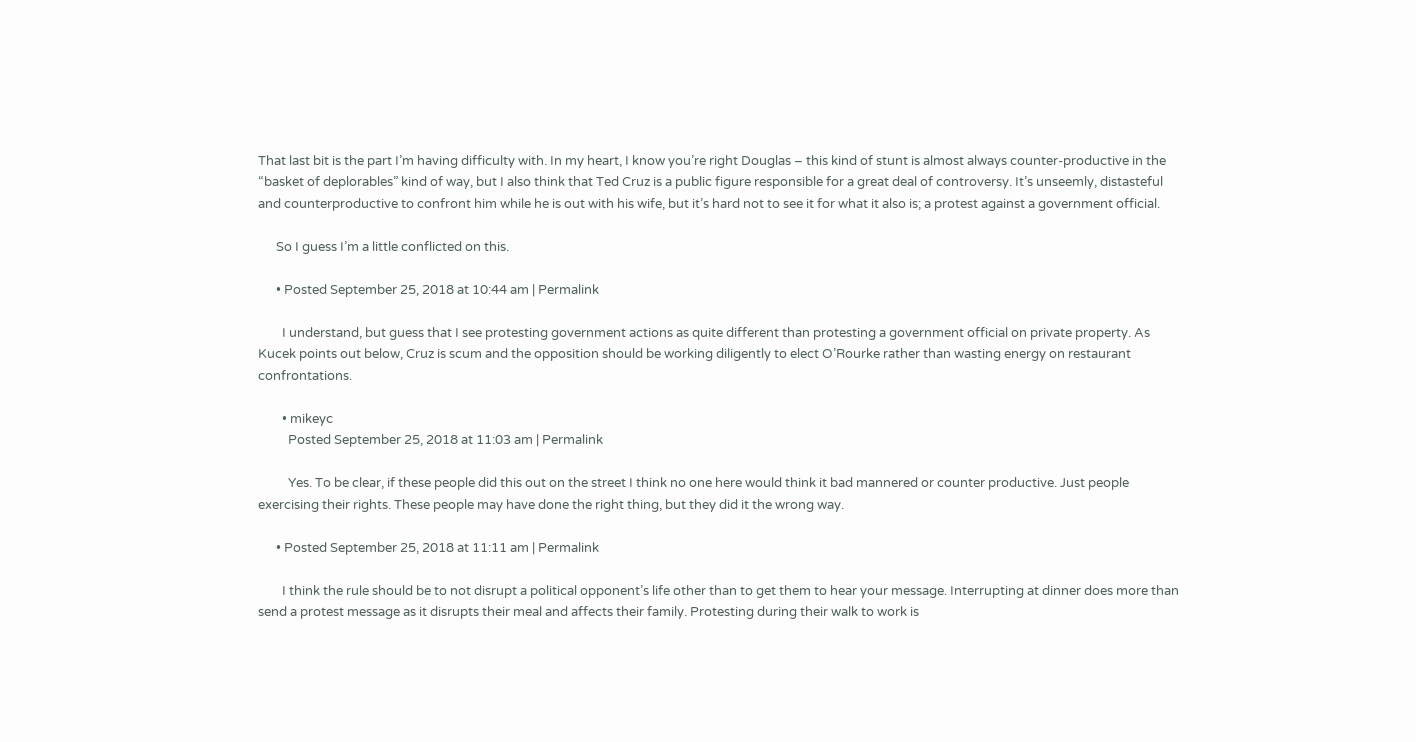That last bit is the part I’m having difficulty with. In my heart, I know you’re right Douglas – this kind of stunt is almost always counter-productive in the “basket of deplorables” kind of way, but I also think that Ted Cruz is a public figure responsible for a great deal of controversy. It’s unseemly, distasteful and counterproductive to confront him while he is out with his wife, but it’s hard not to see it for what it also is; a protest against a government official.

      So I guess I’m a little conflicted on this.

      • Posted September 25, 2018 at 10:44 am | Permalink

        I understand, but guess that I see protesting government actions as quite different than protesting a government official on private property. As Kucek points out below, Cruz is scum and the opposition should be working diligently to elect O’Rourke rather than wasting energy on restaurant confrontations.

        • mikeyc
          Posted September 25, 2018 at 11:03 am | Permalink

          Yes. To be clear, if these people did this out on the street I think no one here would think it bad mannered or counter productive. Just people exercising their rights. These people may have done the right thing, but they did it the wrong way.

      • Posted September 25, 2018 at 11:11 am | Permalink

        I think the rule should be to not disrupt a political opponent’s life other than to get them to hear your message. Interrupting at dinner does more than send a protest message as it disrupts their meal and affects their family. Protesting during their walk to work is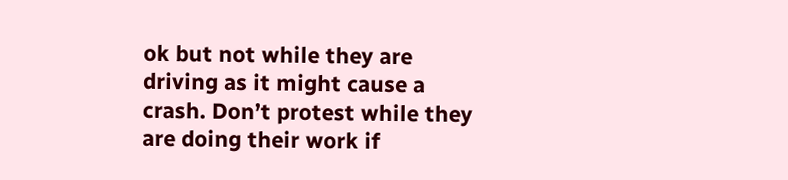ok but not while they are driving as it might cause a crash. Don’t protest while they are doing their work if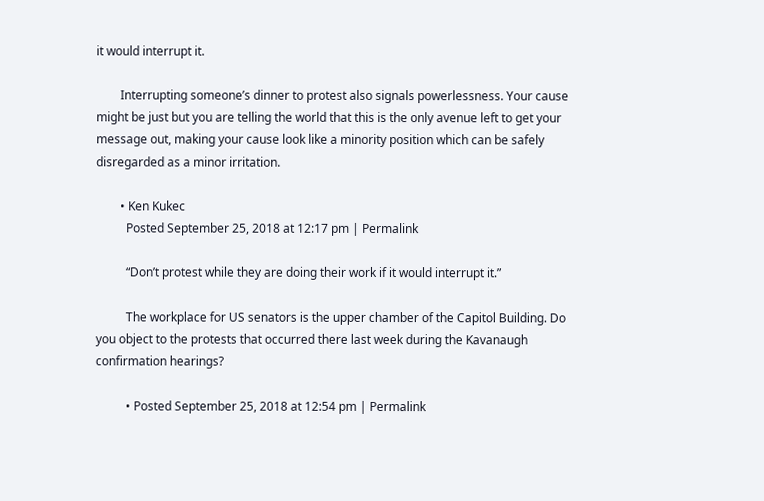it would interrupt it.

        Interrupting someone’s dinner to protest also signals powerlessness. Your cause might be just but you are telling the world that this is the only avenue left to get your message out, making your cause look like a minority position which can be safely disregarded as a minor irritation.

        • Ken Kukec
          Posted September 25, 2018 at 12:17 pm | Permalink

          “Don’t protest while they are doing their work if it would interrupt it.”

          The workplace for US senators is the upper chamber of the Capitol Building. Do you object to the protests that occurred there last week during the Kavanaugh confirmation hearings?

          • Posted September 25, 2018 at 12:54 pm | Permalink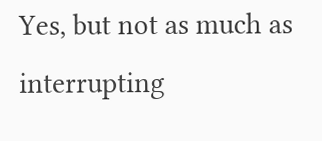Yes, but not as much as interrupting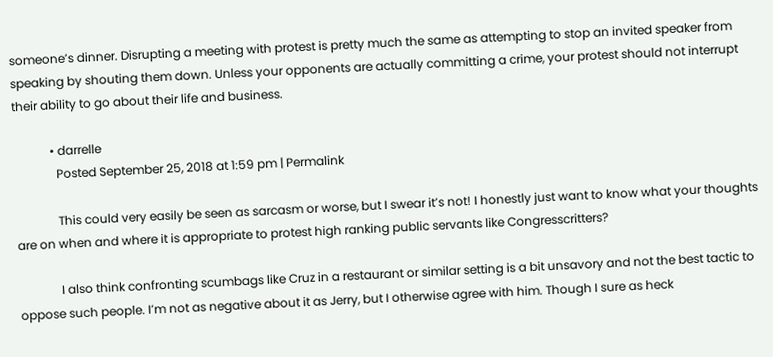someone’s dinner. Disrupting a meeting with protest is pretty much the same as attempting to stop an invited speaker from speaking by shouting them down. Unless your opponents are actually committing a crime, your protest should not interrupt their ability to go about their life and business.

            • darrelle
              Posted September 25, 2018 at 1:59 pm | Permalink

              This could very easily be seen as sarcasm or worse, but I swear it’s not! I honestly just want to know what your thoughts are on when and where it is appropriate to protest high ranking public servants like Congresscritters?

              I also think confronting scumbags like Cruz in a restaurant or similar setting is a bit unsavory and not the best tactic to oppose such people. I’m not as negative about it as Jerry, but I otherwise agree with him. Though I sure as heck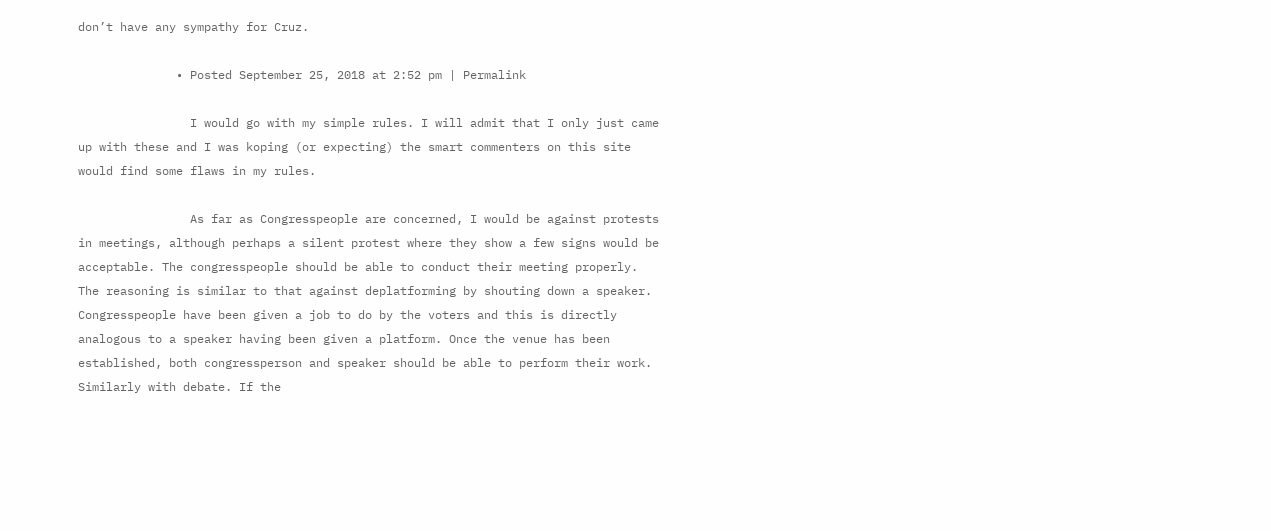don’t have any sympathy for Cruz.

              • Posted September 25, 2018 at 2:52 pm | Permalink

                I would go with my simple rules. I will admit that I only just came up with these and I was koping (or expecting) the smart commenters on this site would find some flaws in my rules.

                As far as Congresspeople are concerned, I would be against protests in meetings, although perhaps a silent protest where they show a few signs would be acceptable. The congresspeople should be able to conduct their meeting properly. The reasoning is similar to that against deplatforming by shouting down a speaker. Congresspeople have been given a job to do by the voters and this is directly analogous to a speaker having been given a platform. Once the venue has been established, both congressperson and speaker should be able to perform their work. Similarly with debate. If the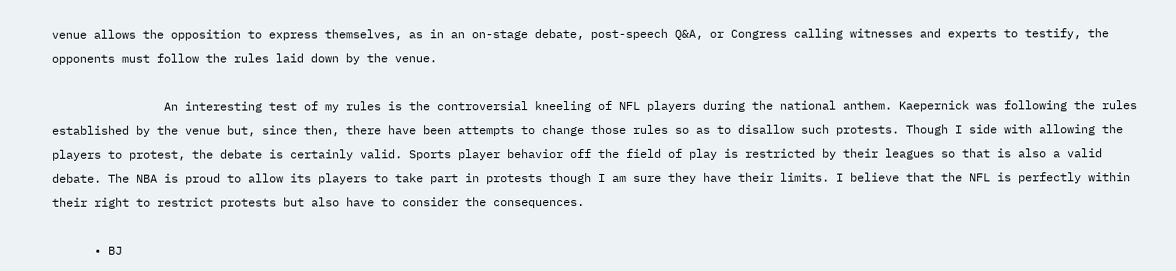venue allows the opposition to express themselves, as in an on-stage debate, post-speech Q&A, or Congress calling witnesses and experts to testify, the opponents must follow the rules laid down by the venue.

                An interesting test of my rules is the controversial kneeling of NFL players during the national anthem. Kaepernick was following the rules established by the venue but, since then, there have been attempts to change those rules so as to disallow such protests. Though I side with allowing the players to protest, the debate is certainly valid. Sports player behavior off the field of play is restricted by their leagues so that is also a valid debate. The NBA is proud to allow its players to take part in protests though I am sure they have their limits. I believe that the NFL is perfectly within their right to restrict protests but also have to consider the consequences.

      • BJ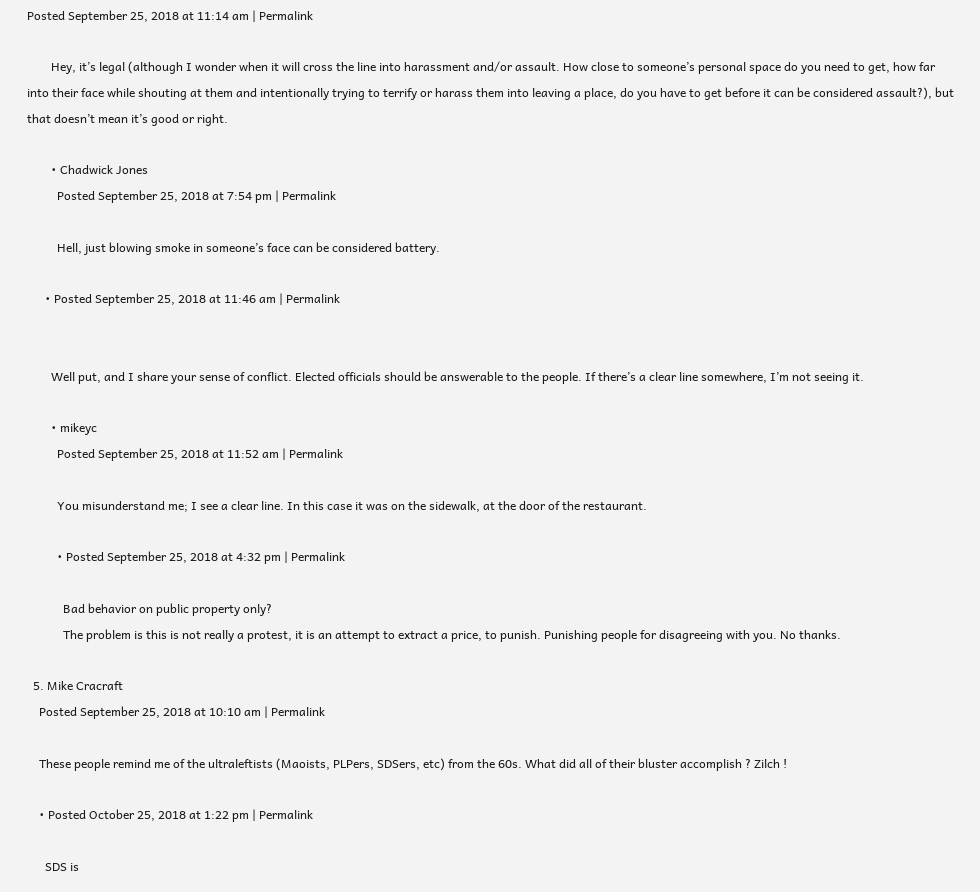Posted September 25, 2018 at 11:14 am | Permalink

        Hey, it’s legal (although I wonder when it will cross the line into harassment and/or assault. How close to someone’s personal space do you need to get, how far into their face while shouting at them and intentionally trying to terrify or harass them into leaving a place, do you have to get before it can be considered assault?), but that doesn’t mean it’s good or right.

        • Chadwick Jones
          Posted September 25, 2018 at 7:54 pm | Permalink

          Hell, just blowing smoke in someone’s face can be considered battery.

      • Posted September 25, 2018 at 11:46 am | Permalink


        Well put, and I share your sense of conflict. Elected officials should be answerable to the people. If there’s a clear line somewhere, I’m not seeing it.

        • mikeyc
          Posted September 25, 2018 at 11:52 am | Permalink

          You misunderstand me; I see a clear line. In this case it was on the sidewalk, at the door of the restaurant.

          • Posted September 25, 2018 at 4:32 pm | Permalink

            Bad behavior on public property only?
            The problem is this is not really a protest, it is an attempt to extract a price, to punish. Punishing people for disagreeing with you. No thanks.

  5. Mike Cracraft
    Posted September 25, 2018 at 10:10 am | Permalink

    These people remind me of the ultraleftists (Maoists, PLPers, SDSers, etc) from the 60s. What did all of their bluster accomplish ? Zilch !

    • Posted October 25, 2018 at 1:22 pm | Permalink

      SDS is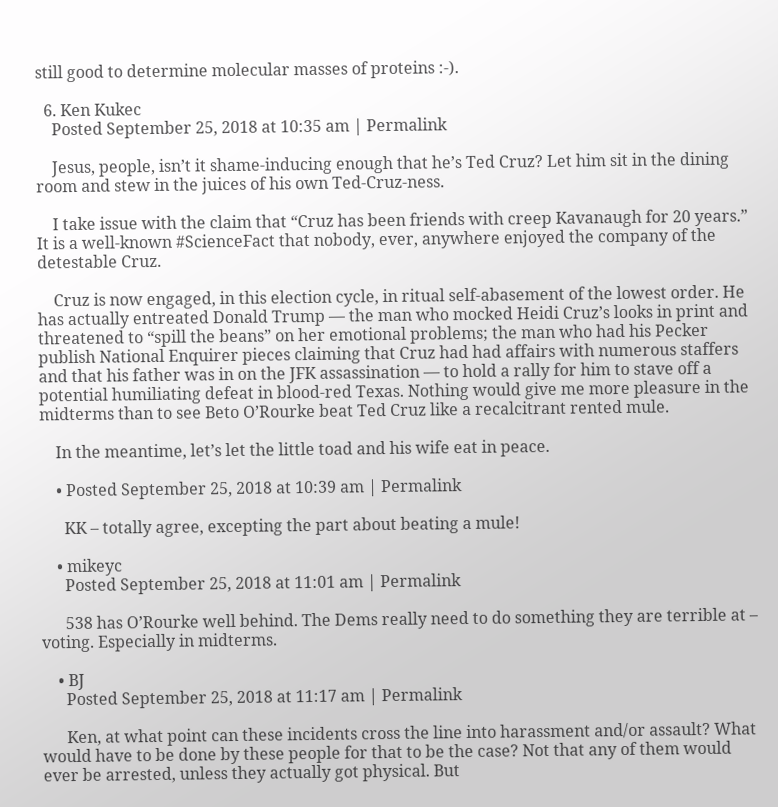still good to determine molecular masses of proteins :-).

  6. Ken Kukec
    Posted September 25, 2018 at 10:35 am | Permalink

    Jesus, people, isn’t it shame-inducing enough that he’s Ted Cruz? Let him sit in the dining room and stew in the juices of his own Ted-Cruz-ness.

    I take issue with the claim that “Cruz has been friends with creep Kavanaugh for 20 years.” It is a well-known #ScienceFact that nobody, ever, anywhere enjoyed the company of the detestable Cruz.

    Cruz is now engaged, in this election cycle, in ritual self-abasement of the lowest order. He has actually entreated Donald Trump — the man who mocked Heidi Cruz’s looks in print and threatened to “spill the beans” on her emotional problems; the man who had his Pecker publish National Enquirer pieces claiming that Cruz had had affairs with numerous staffers and that his father was in on the JFK assassination — to hold a rally for him to stave off a potential humiliating defeat in blood-red Texas. Nothing would give me more pleasure in the midterms than to see Beto O’Rourke beat Ted Cruz like a recalcitrant rented mule.

    In the meantime, let’s let the little toad and his wife eat in peace.

    • Posted September 25, 2018 at 10:39 am | Permalink

      KK – totally agree, excepting the part about beating a mule!

    • mikeyc
      Posted September 25, 2018 at 11:01 am | Permalink

      538 has O’Rourke well behind. The Dems really need to do something they are terrible at – voting. Especially in midterms.

    • BJ
      Posted September 25, 2018 at 11:17 am | Permalink

      Ken, at what point can these incidents cross the line into harassment and/or assault? What would have to be done by these people for that to be the case? Not that any of them would ever be arrested, unless they actually got physical. But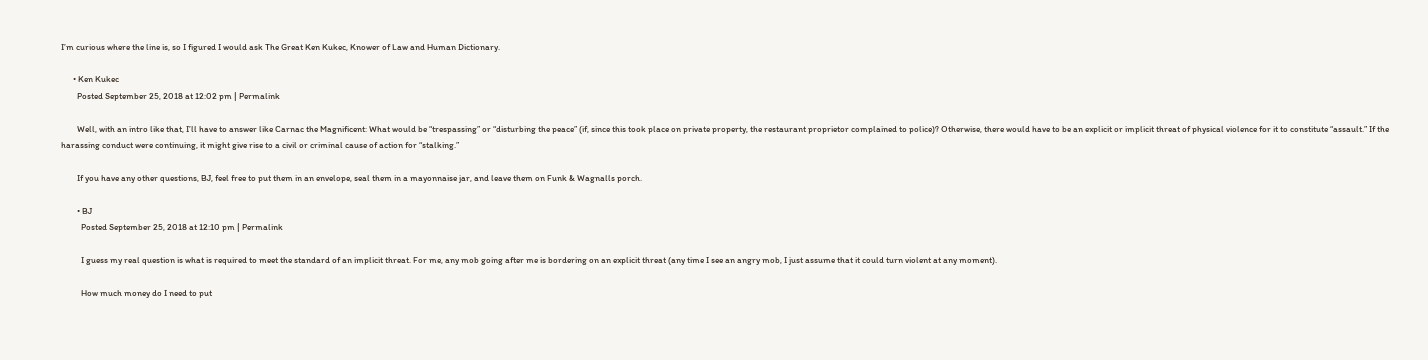I’m curious where the line is, so I figured I would ask The Great Ken Kukec, Knower of Law and Human Dictionary.

      • Ken Kukec
        Posted September 25, 2018 at 12:02 pm | Permalink

        Well, with an intro like that, I’ll have to answer like Carnac the Magnificent: What would be “trespassing” or “disturbing the peace” (if, since this took place on private property, the restaurant proprietor complained to police)? Otherwise, there would have to be an explicit or implicit threat of physical violence for it to constitute “assault.” If the harassing conduct were continuing, it might give rise to a civil or criminal cause of action for “stalking.”

        If you have any other questions, BJ, feel free to put them in an envelope, seal them in a mayonnaise jar, and leave them on Funk & Wagnalls porch.

        • BJ
          Posted September 25, 2018 at 12:10 pm | Permalink

          I guess my real question is what is required to meet the standard of an implicit threat. For me, any mob going after me is bordering on an explicit threat (any time I see an angry mob, I just assume that it could turn violent at any moment).

          How much money do I need to put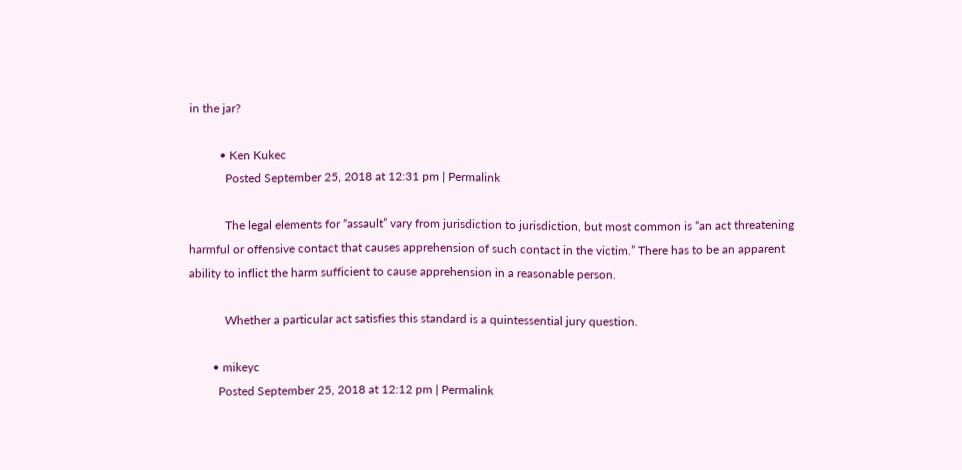in the jar?

          • Ken Kukec
            Posted September 25, 2018 at 12:31 pm | Permalink

            The legal elements for “assault” vary from jurisdiction to jurisdiction, but most common is “an act threatening harmful or offensive contact that causes apprehension of such contact in the victim.” There has to be an apparent ability to inflict the harm sufficient to cause apprehension in a reasonable person.

            Whether a particular act satisfies this standard is a quintessential jury question.

        • mikeyc
          Posted September 25, 2018 at 12:12 pm | Permalink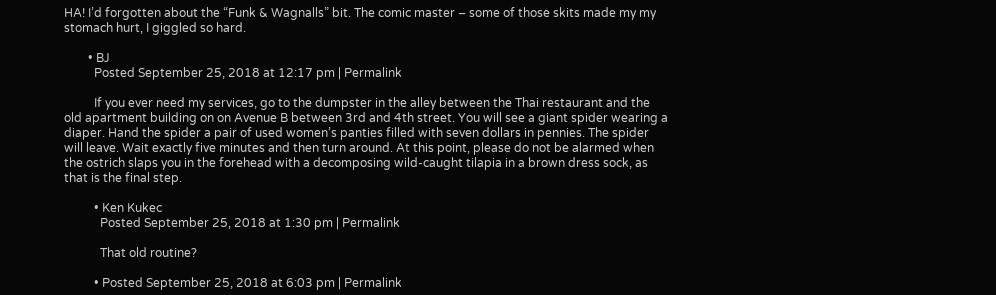HA! I’d forgotten about the “Funk & Wagnalls” bit. The comic master – some of those skits made my my stomach hurt, I giggled so hard.

        • BJ
          Posted September 25, 2018 at 12:17 pm | Permalink

          If you ever need my services, go to the dumpster in the alley between the Thai restaurant and the old apartment building on on Avenue B between 3rd and 4th street. You will see a giant spider wearing a diaper. Hand the spider a pair of used women’s panties filled with seven dollars in pennies. The spider will leave. Wait exactly five minutes and then turn around. At this point, please do not be alarmed when the ostrich slaps you in the forehead with a decomposing wild-caught tilapia in a brown dress sock, as that is the final step.

          • Ken Kukec
            Posted September 25, 2018 at 1:30 pm | Permalink

            That old routine?

          • Posted September 25, 2018 at 6:03 pm | Permalink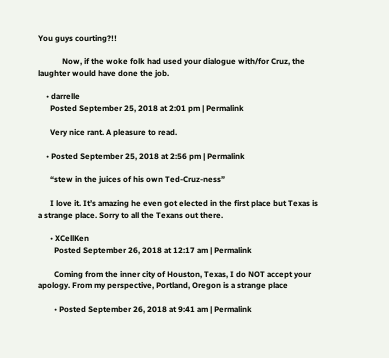You guys courting?!!

            Now, if the woke folk had used your dialogue with/for Cruz, the laughter would have done the job.

    • darrelle
      Posted September 25, 2018 at 2:01 pm | Permalink

      Very nice rant. A pleasure to read.

    • Posted September 25, 2018 at 2:56 pm | Permalink

      “stew in the juices of his own Ted-Cruz-ness”

      I love it. It’s amazing he even got elected in the first place but Texas is a strange place. Sorry to all the Texans out there.

      • XCellKen
        Posted September 26, 2018 at 12:17 am | Permalink

        Coming from the inner city of Houston, Texas, I do NOT accept your apology. From my perspective, Portland, Oregon is a strange place

        • Posted September 26, 2018 at 9:41 am | Permalink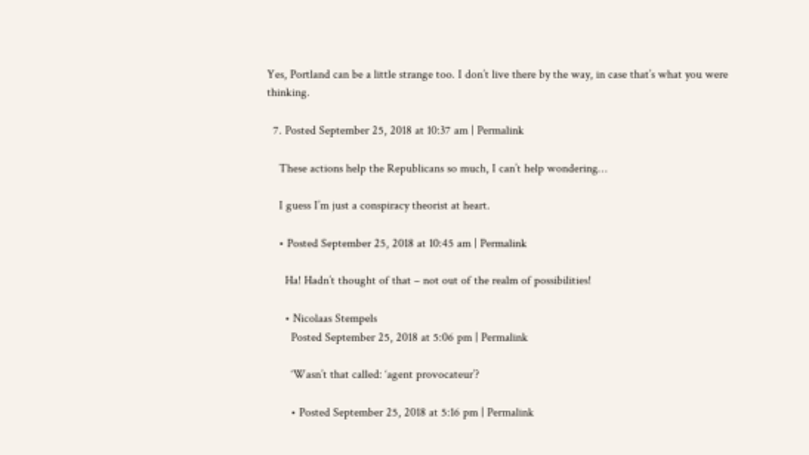Yes, Portland can be a little strange too. I don’t live there by the way, in case that’s what you were thinking.

  7. Posted September 25, 2018 at 10:37 am | Permalink

    These actions help the Republicans so much, I can’t help wondering…

    I guess I’m just a conspiracy theorist at heart.

    • Posted September 25, 2018 at 10:45 am | Permalink

      Ha! Hadn’t thought of that – not out of the realm of possibilities!

      • Nicolaas Stempels
        Posted September 25, 2018 at 5:06 pm | Permalink

        ‘Wasn’t that called: ‘agent provocateur’?

        • Posted September 25, 2018 at 5:16 pm | Permalink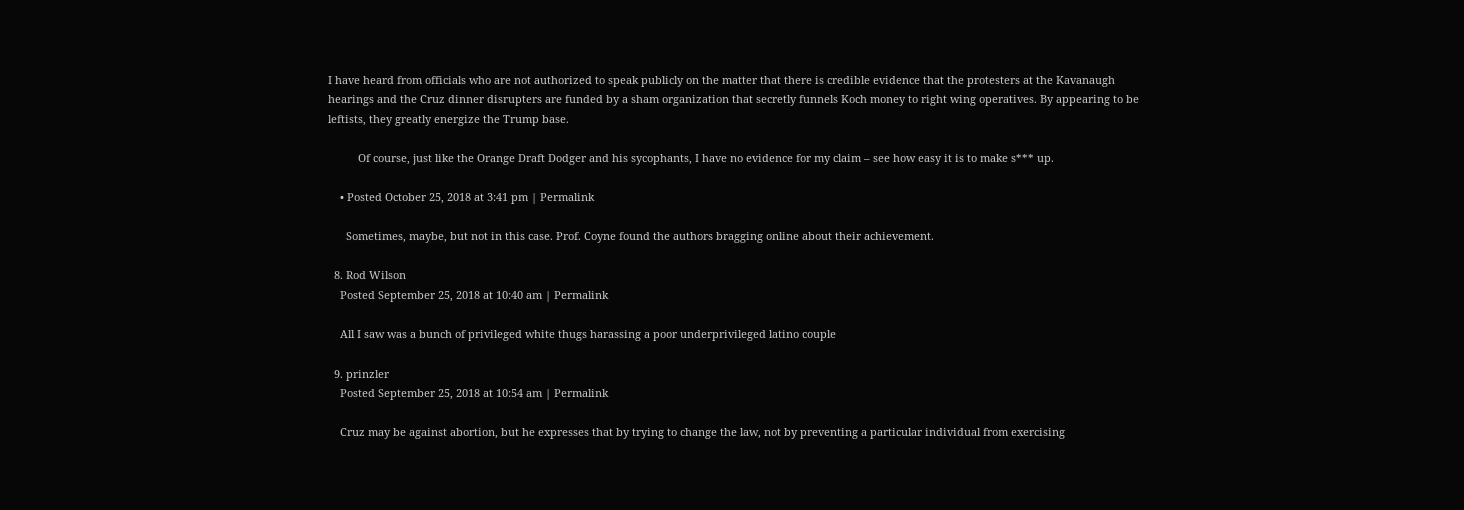I have heard from officials who are not authorized to speak publicly on the matter that there is credible evidence that the protesters at the Kavanaugh hearings and the Cruz dinner disrupters are funded by a sham organization that secretly funnels Koch money to right wing operatives. By appearing to be leftists, they greatly energize the Trump base.

          Of course, just like the Orange Draft Dodger and his sycophants, I have no evidence for my claim – see how easy it is to make s*** up.

    • Posted October 25, 2018 at 3:41 pm | Permalink

      Sometimes, maybe, but not in this case. Prof. Coyne found the authors bragging online about their achievement.

  8. Rod Wilson
    Posted September 25, 2018 at 10:40 am | Permalink

    All I saw was a bunch of privileged white thugs harassing a poor underprivileged latino couple

  9. prinzler
    Posted September 25, 2018 at 10:54 am | Permalink

    Cruz may be against abortion, but he expresses that by trying to change the law, not by preventing a particular individual from exercising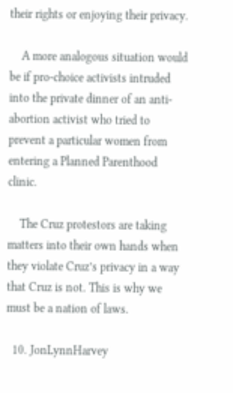their rights or enjoying their privacy.

    A more analogous situation would be if pro-choice activists intruded into the private dinner of an anti-abortion activist who tried to prevent a particular women from entering a Planned Parenthood clinic.

    The Cruz protestors are taking matters into their own hands when they violate Cruz’s privacy in a way that Cruz is not. This is why we must be a nation of laws.

  10. JonLynnHarvey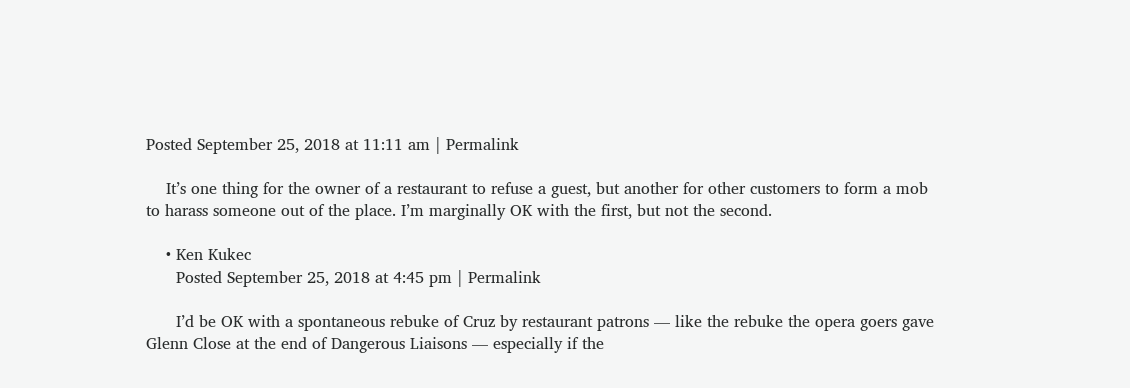Posted September 25, 2018 at 11:11 am | Permalink

    It’s one thing for the owner of a restaurant to refuse a guest, but another for other customers to form a mob to harass someone out of the place. I’m marginally OK with the first, but not the second.

    • Ken Kukec
      Posted September 25, 2018 at 4:45 pm | Permalink

      I’d be OK with a spontaneous rebuke of Cruz by restaurant patrons — like the rebuke the opera goers gave Glenn Close at the end of Dangerous Liaisons — especially if the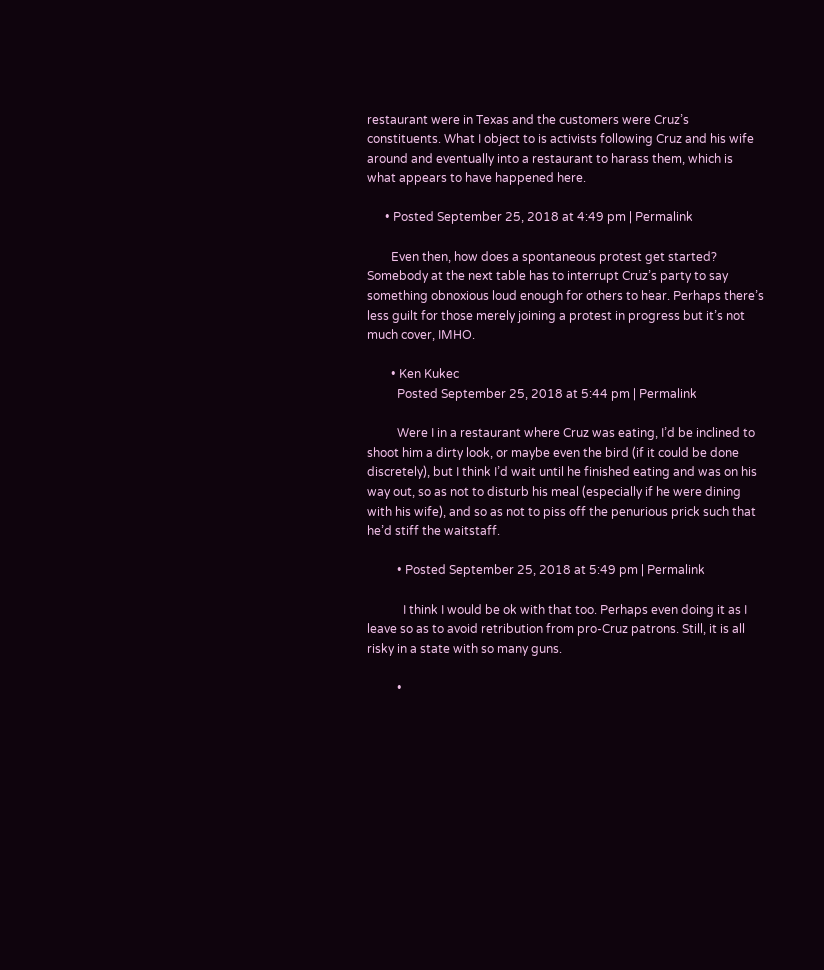restaurant were in Texas and the customers were Cruz’s constituents. What I object to is activists following Cruz and his wife around and eventually into a restaurant to harass them, which is what appears to have happened here.

      • Posted September 25, 2018 at 4:49 pm | Permalink

        Even then, how does a spontaneous protest get started? Somebody at the next table has to interrupt Cruz’s party to say something obnoxious loud enough for others to hear. Perhaps there’s less guilt for those merely joining a protest in progress but it’s not much cover, IMHO.

        • Ken Kukec
          Posted September 25, 2018 at 5:44 pm | Permalink

          Were I in a restaurant where Cruz was eating, I’d be inclined to shoot him a dirty look, or maybe even the bird (if it could be done discretely), but I think I’d wait until he finished eating and was on his way out, so as not to disturb his meal (especially if he were dining with his wife), and so as not to piss off the penurious prick such that he’d stiff the waitstaff.

          • Posted September 25, 2018 at 5:49 pm | Permalink

            I think I would be ok with that too. Perhaps even doing it as I leave so as to avoid retribution from pro-Cruz patrons. Still, it is all risky in a state with so many guns.

          •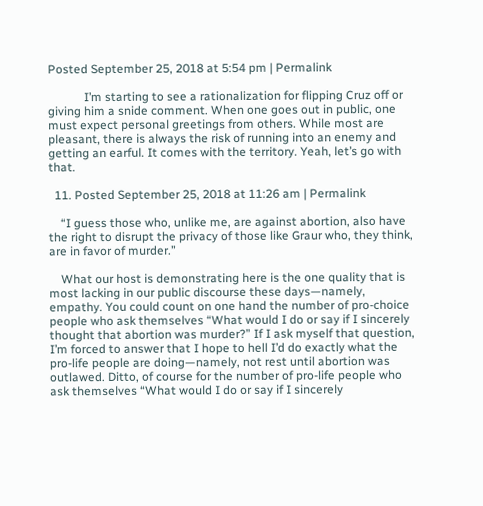Posted September 25, 2018 at 5:54 pm | Permalink

            I’m starting to see a rationalization for flipping Cruz off or giving him a snide comment. When one goes out in public, one must expect personal greetings from others. While most are pleasant, there is always the risk of running into an enemy and getting an earful. It comes with the territory. Yeah, let’s go with that.

  11. Posted September 25, 2018 at 11:26 am | Permalink

    “I guess those who, unlike me, are against abortion, also have the right to disrupt the privacy of those like Graur who, they think, are in favor of murder.”

    What our host is demonstrating here is the one quality that is most lacking in our public discourse these days—namely, empathy. You could count on one hand the number of pro-choice people who ask themselves “What would I do or say if I sincerely thought that abortion was murder?” If I ask myself that question, I’m forced to answer that I hope to hell I’d do exactly what the pro-life people are doing—namely, not rest until abortion was outlawed. Ditto, of course for the number of pro-life people who ask themselves “What would I do or say if I sincerely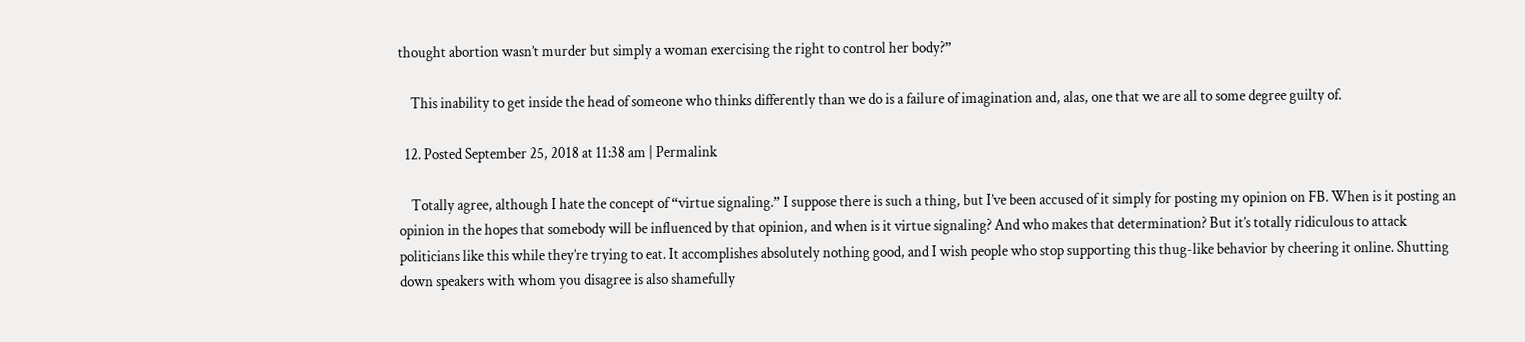thought abortion wasn’t murder but simply a woman exercising the right to control her body?”

    This inability to get inside the head of someone who thinks differently than we do is a failure of imagination and, alas, one that we are all to some degree guilty of.

  12. Posted September 25, 2018 at 11:38 am | Permalink

    Totally agree, although I hate the concept of “virtue signaling.” I suppose there is such a thing, but I’ve been accused of it simply for posting my opinion on FB. When is it posting an opinion in the hopes that somebody will be influenced by that opinion, and when is it virtue signaling? And who makes that determination? But it’s totally ridiculous to attack politicians like this while they’re trying to eat. It accomplishes absolutely nothing good, and I wish people who stop supporting this thug-like behavior by cheering it online. Shutting down speakers with whom you disagree is also shamefully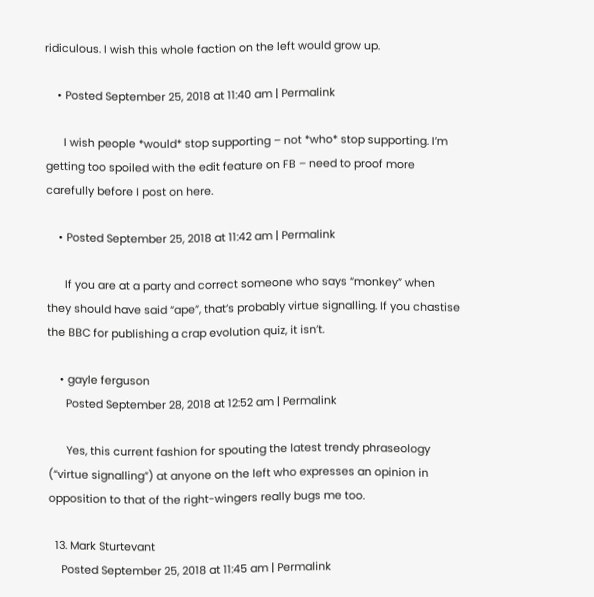ridiculous. I wish this whole faction on the left would grow up.

    • Posted September 25, 2018 at 11:40 am | Permalink

      I wish people *would* stop supporting – not *who* stop supporting. I’m getting too spoiled with the edit feature on FB – need to proof more carefully before I post on here.

    • Posted September 25, 2018 at 11:42 am | Permalink

      If you are at a party and correct someone who says “monkey” when they should have said “ape”, that’s probably virtue signalling. If you chastise the BBC for publishing a crap evolution quiz, it isn’t.

    • gayle ferguson
      Posted September 28, 2018 at 12:52 am | Permalink

      Yes, this current fashion for spouting the latest trendy phraseology (“virtue signalling”) at anyone on the left who expresses an opinion in opposition to that of the right-wingers really bugs me too.

  13. Mark Sturtevant
    Posted September 25, 2018 at 11:45 am | Permalink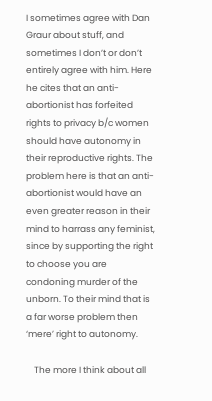I sometimes agree with Dan Graur about stuff, and sometimes I don’t or don’t entirely agree with him. Here he cites that an anti-abortionist has forfeited rights to privacy b/c women should have autonomy in their reproductive rights. The problem here is that an anti-abortionist would have an even greater reason in their mind to harrass any feminist, since by supporting the right to choose you are condoning murder of the unborn. To their mind that is a far worse problem then ‘mere’ right to autonomy.

    The more I think about all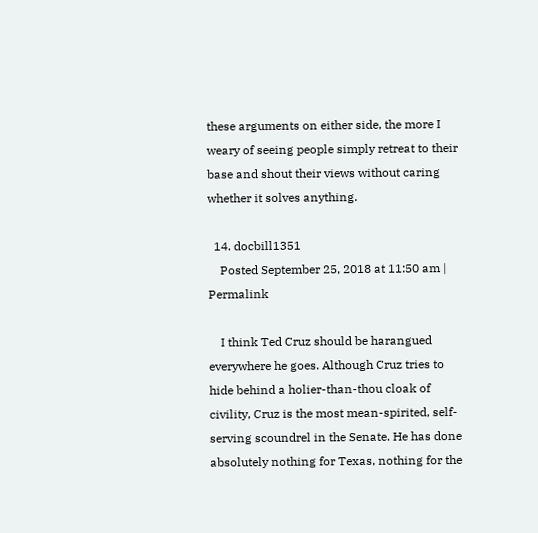these arguments on either side, the more I weary of seeing people simply retreat to their base and shout their views without caring whether it solves anything.

  14. docbill1351
    Posted September 25, 2018 at 11:50 am | Permalink

    I think Ted Cruz should be harangued everywhere he goes. Although Cruz tries to hide behind a holier-than-thou cloak of civility, Cruz is the most mean-spirited, self-serving scoundrel in the Senate. He has done absolutely nothing for Texas, nothing for the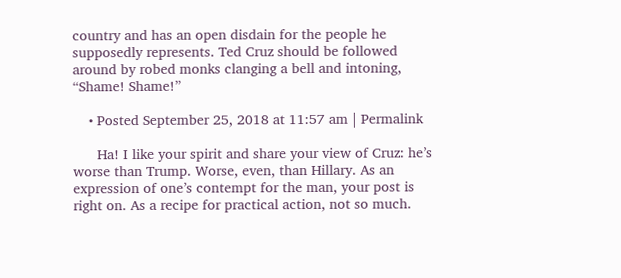country and has an open disdain for the people he supposedly represents. Ted Cruz should be followed around by robed monks clanging a bell and intoning, “Shame! Shame!”

    • Posted September 25, 2018 at 11:57 am | Permalink

      Ha! I like your spirit and share your view of Cruz: he’s worse than Trump. Worse, even, than Hillary. As an expression of one’s contempt for the man, your post is right on. As a recipe for practical action, not so much.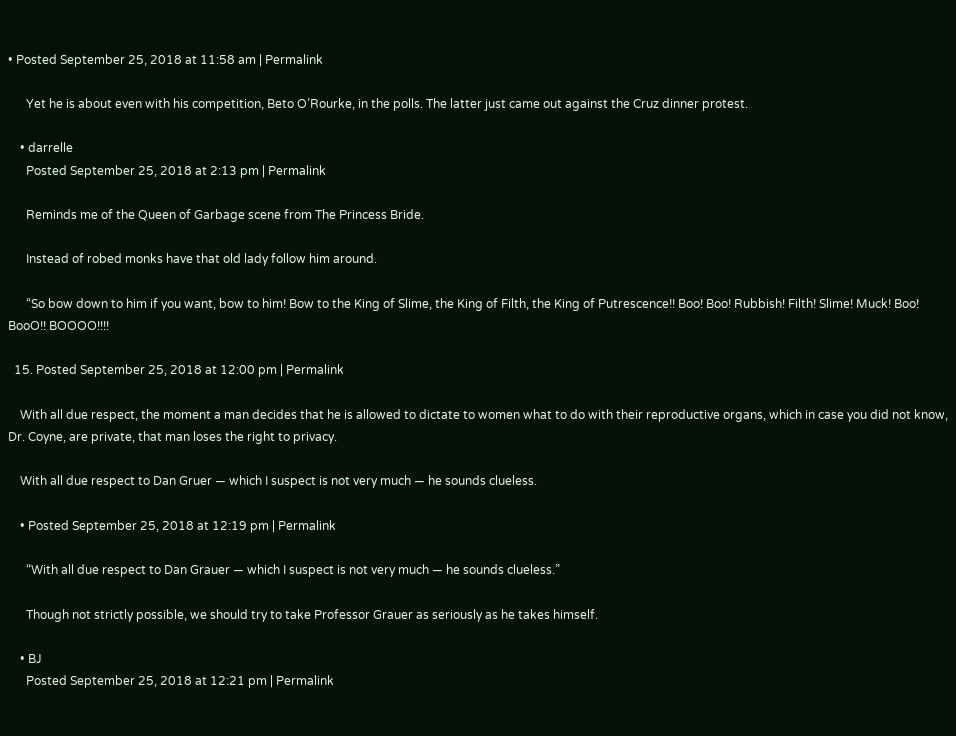• Posted September 25, 2018 at 11:58 am | Permalink

      Yet he is about even with his competition, Beto O’Rourke, in the polls. The latter just came out against the Cruz dinner protest.

    • darrelle
      Posted September 25, 2018 at 2:13 pm | Permalink

      Reminds me of the Queen of Garbage scene from The Princess Bride.

      Instead of robed monks have that old lady follow him around.

      “So bow down to him if you want, bow to him! Bow to the King of Slime, the King of Filth, the King of Putrescence!! Boo! Boo! Rubbish! Filth! Slime! Muck! Boo! BooO!! BOOOO!!!!

  15. Posted September 25, 2018 at 12:00 pm | Permalink

    With all due respect, the moment a man decides that he is allowed to dictate to women what to do with their reproductive organs, which in case you did not know, Dr. Coyne, are private, that man loses the right to privacy.

    With all due respect to Dan Gruer — which I suspect is not very much — he sounds clueless.

    • Posted September 25, 2018 at 12:19 pm | Permalink

      “With all due respect to Dan Grauer — which I suspect is not very much — he sounds clueless.”

      Though not strictly possible, we should try to take Professor Grauer as seriously as he takes himself.

    • BJ
      Posted September 25, 2018 at 12:21 pm | Permalink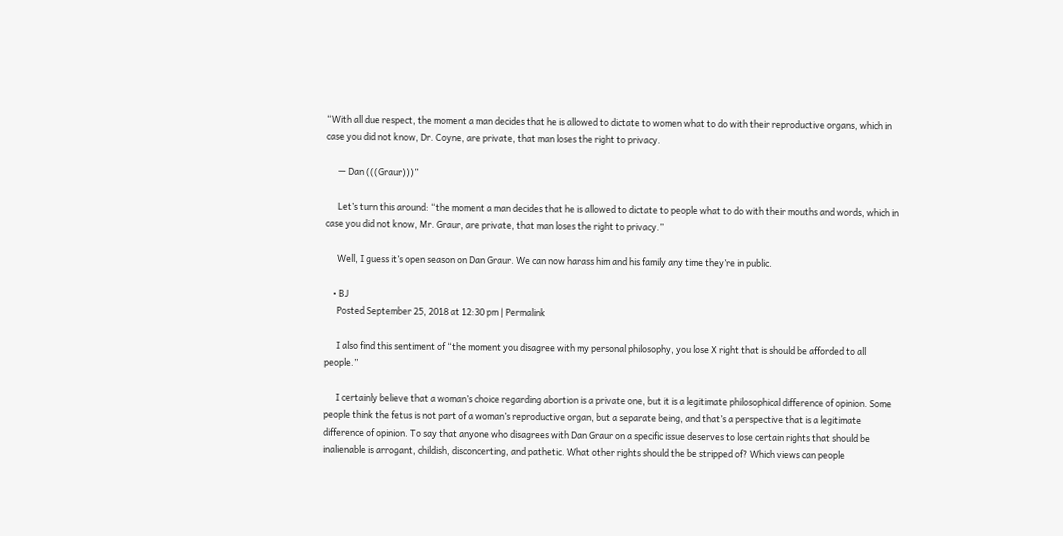“With all due respect, the moment a man decides that he is allowed to dictate to women what to do with their reproductive organs, which in case you did not know, Dr. Coyne, are private, that man loses the right to privacy.

      — Dan (((Graur)))”

      Let’s turn this around: “the moment a man decides that he is allowed to dictate to people what to do with their mouths and words, which in case you did not know, Mr. Graur, are private, that man loses the right to privacy.”

      Well, I guess it’s open season on Dan Graur. We can now harass him and his family any time they’re in public.

    • BJ
      Posted September 25, 2018 at 12:30 pm | Permalink

      I also find this sentiment of “the moment you disagree with my personal philosophy, you lose X right that is should be afforded to all people.”

      I certainly believe that a woman’s choice regarding abortion is a private one, but it is a legitimate philosophical difference of opinion. Some people think the fetus is not part of a woman’s reproductive organ, but a separate being, and that’s a perspective that is a legitimate difference of opinion. To say that anyone who disagrees with Dan Graur on a specific issue deserves to lose certain rights that should be inalienable is arrogant, childish, disconcerting, and pathetic. What other rights should the be stripped of? Which views can people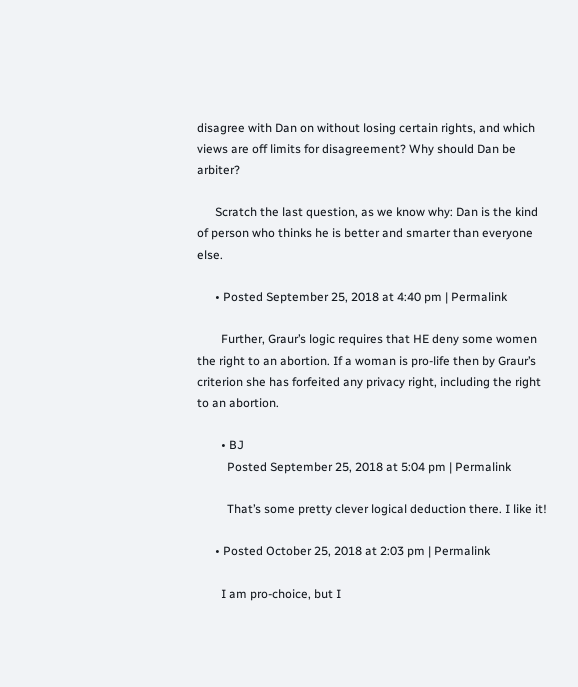disagree with Dan on without losing certain rights, and which views are off limits for disagreement? Why should Dan be arbiter?

      Scratch the last question, as we know why: Dan is the kind of person who thinks he is better and smarter than everyone else.

      • Posted September 25, 2018 at 4:40 pm | Permalink

        Further, Graur’s logic requires that HE deny some women the right to an abortion. If a woman is pro-life then by Graur’s criterion she has forfeited any privacy right, including the right to an abortion.

        • BJ
          Posted September 25, 2018 at 5:04 pm | Permalink

          That’s some pretty clever logical deduction there. I like it!

      • Posted October 25, 2018 at 2:03 pm | Permalink

        I am pro-choice, but I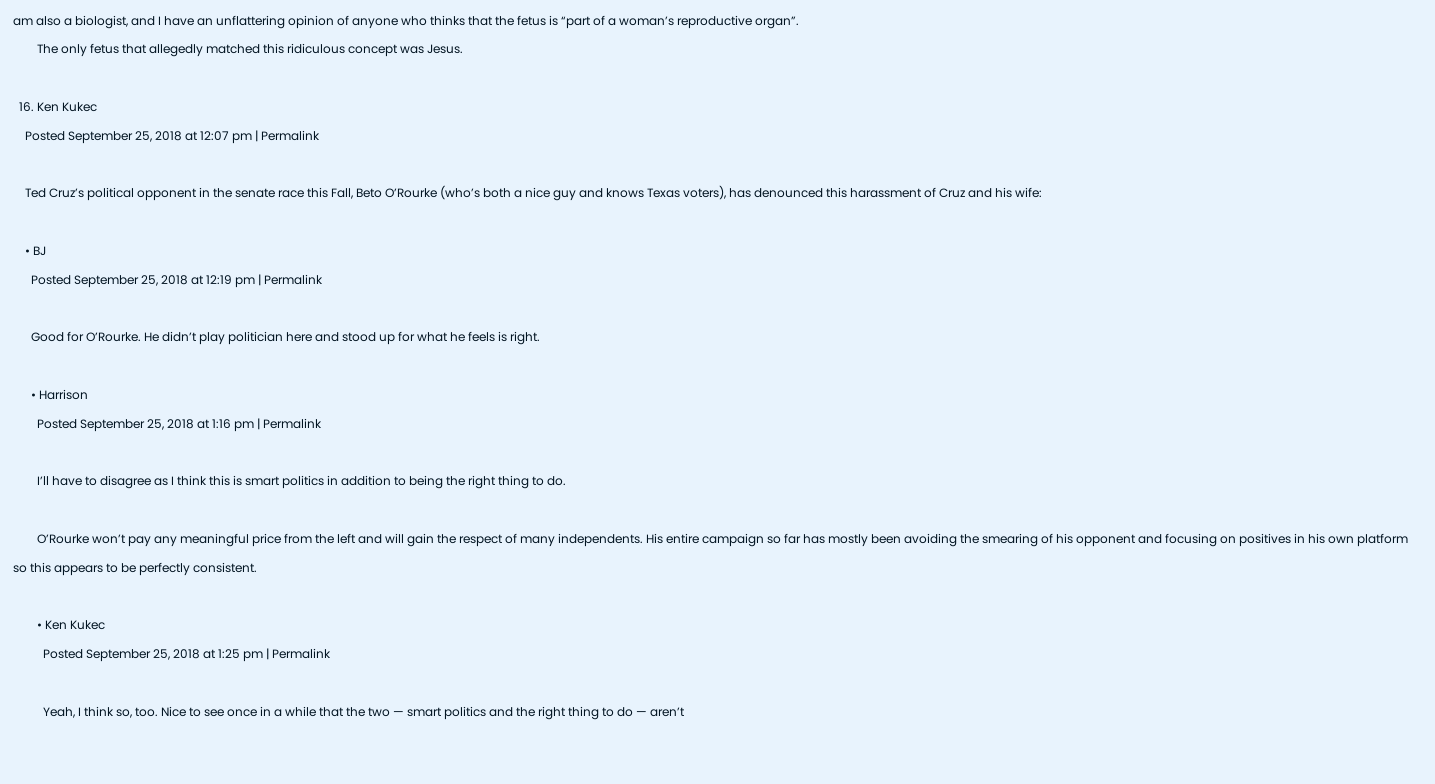am also a biologist, and I have an unflattering opinion of anyone who thinks that the fetus is “part of a woman’s reproductive organ”.
        The only fetus that allegedly matched this ridiculous concept was Jesus.

  16. Ken Kukec
    Posted September 25, 2018 at 12:07 pm | Permalink

    Ted Cruz’s political opponent in the senate race this Fall, Beto O’Rourke (who’s both a nice guy and knows Texas voters), has denounced this harassment of Cruz and his wife:

    • BJ
      Posted September 25, 2018 at 12:19 pm | Permalink

      Good for O’Rourke. He didn’t play politician here and stood up for what he feels is right.

      • Harrison
        Posted September 25, 2018 at 1:16 pm | Permalink

        I’ll have to disagree as I think this is smart politics in addition to being the right thing to do.

        O’Rourke won’t pay any meaningful price from the left and will gain the respect of many independents. His entire campaign so far has mostly been avoiding the smearing of his opponent and focusing on positives in his own platform so this appears to be perfectly consistent.

        • Ken Kukec
          Posted September 25, 2018 at 1:25 pm | Permalink

          Yeah, I think so, too. Nice to see once in a while that the two — smart politics and the right thing to do — aren’t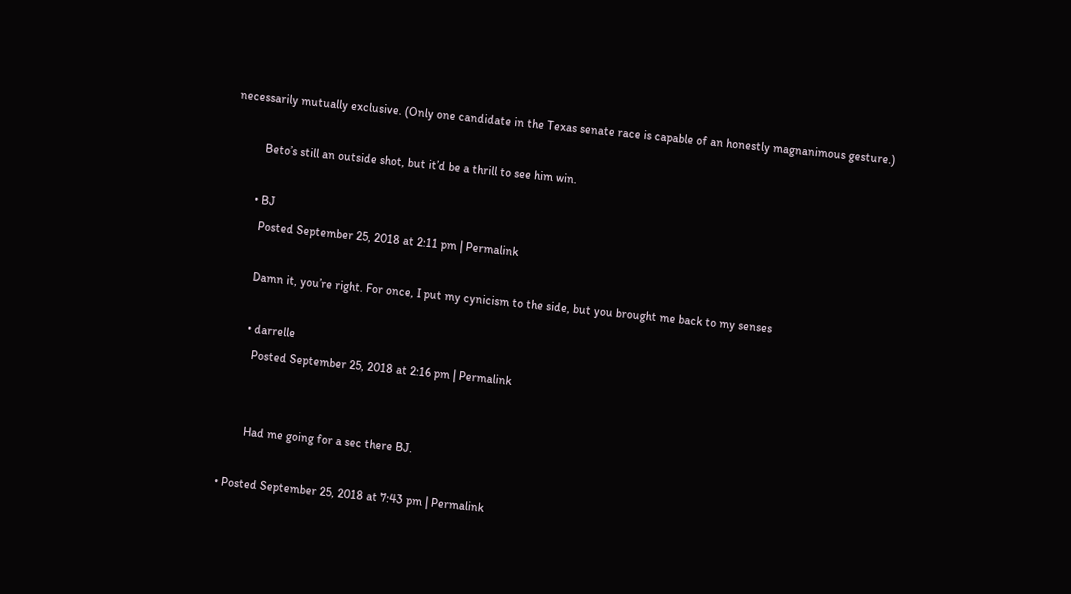necessarily mutually exclusive. (Only one candidate in the Texas senate race is capable of an honestly magnanimous gesture.)

          Beto’s still an outside shot, but it’d be a thrill to see him win.

        • BJ
          Posted September 25, 2018 at 2:11 pm | Permalink

          Damn it, you’re right. For once, I put my cynicism to the side, but you brought me back to my senses

          • darrelle
            Posted September 25, 2018 at 2:16 pm | Permalink


            Had me going for a sec there BJ.

    • Posted September 25, 2018 at 7:43 pm | Permalink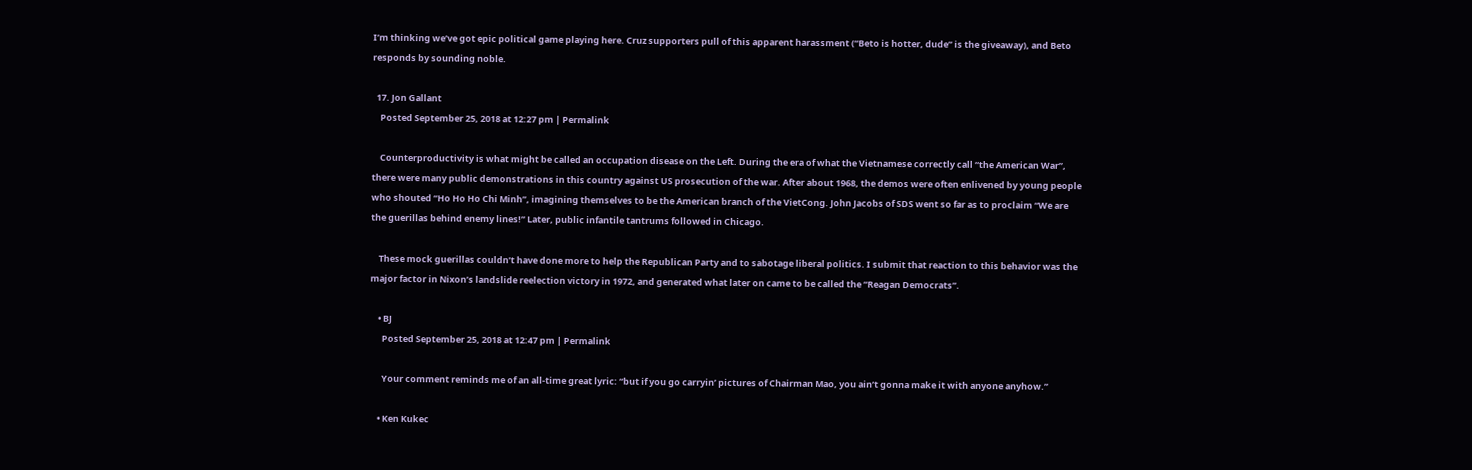I’m thinking we’ve got epic political game playing here. Cruz supporters pull of this apparent harassment (“Beto is hotter, dude” is the giveaway), and Beto responds by sounding noble.

  17. Jon Gallant
    Posted September 25, 2018 at 12:27 pm | Permalink

    Counterproductivity is what might be called an occupation disease on the Left. During the era of what the Vietnamese correctly call “the American War”, there were many public demonstrations in this country against US prosecution of the war. After about 1968, the demos were often enlivened by young people who shouted “Ho Ho Ho Chi Minh”, imagining themselves to be the American branch of the VietCong. John Jacobs of SDS went so far as to proclaim “We are the guerillas behind enemy lines!” Later, public infantile tantrums followed in Chicago.

    These mock guerillas couldn’t have done more to help the Republican Party and to sabotage liberal politics. I submit that reaction to this behavior was the major factor in Nixon’s landslide reelection victory in 1972, and generated what later on came to be called the “Reagan Democrats”.

    • BJ
      Posted September 25, 2018 at 12:47 pm | Permalink

      Your comment reminds me of an all-time great lyric: “but if you go carryin’ pictures of Chairman Mao, you ain’t gonna make it with anyone anyhow.”

    • Ken Kukec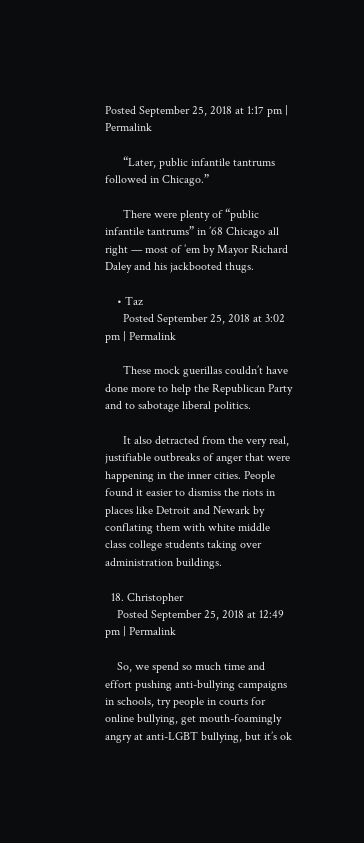Posted September 25, 2018 at 1:17 pm | Permalink

      “Later, public infantile tantrums followed in Chicago.”

      There were plenty of “public infantile tantrums” in ’68 Chicago all right — most of ’em by Mayor Richard Daley and his jackbooted thugs.

    • Taz
      Posted September 25, 2018 at 3:02 pm | Permalink

      These mock guerillas couldn’t have done more to help the Republican Party and to sabotage liberal politics.

      It also detracted from the very real, justifiable outbreaks of anger that were happening in the inner cities. People found it easier to dismiss the riots in places like Detroit and Newark by conflating them with white middle class college students taking over administration buildings.

  18. Christopher
    Posted September 25, 2018 at 12:49 pm | Permalink

    So, we spend so much time and effort pushing anti-bullying campaigns in schools, try people in courts for online bullying, get mouth-foamingly angry at anti-LGBT bullying, but it’s ok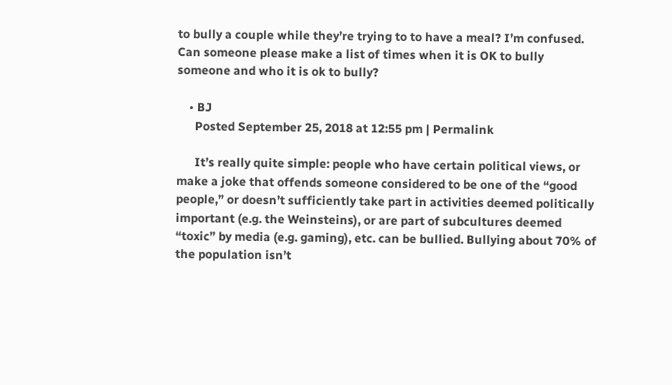to bully a couple while they’re trying to to have a meal? I’m confused. Can someone please make a list of times when it is OK to bully someone and who it is ok to bully?

    • BJ
      Posted September 25, 2018 at 12:55 pm | Permalink

      It’s really quite simple: people who have certain political views, or make a joke that offends someone considered to be one of the “good people,” or doesn’t sufficiently take part in activities deemed politically important (e.g. the Weinsteins), or are part of subcultures deemed “toxic” by media (e.g. gaming), etc. can be bullied. Bullying about 70% of the population isn’t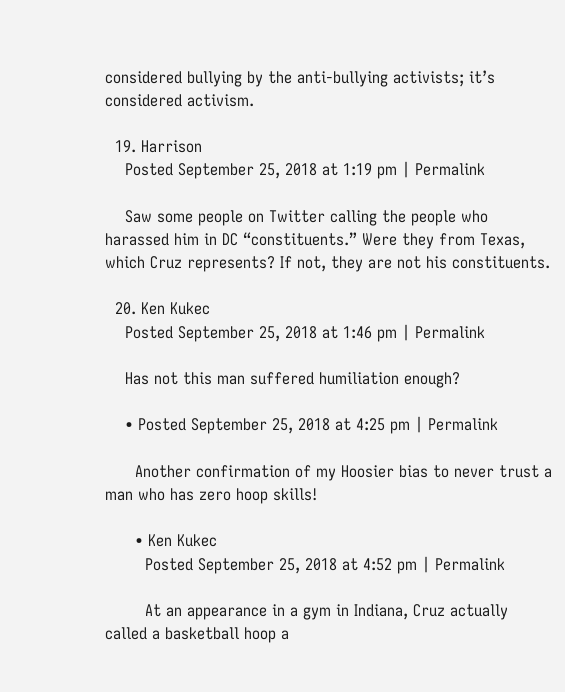considered bullying by the anti-bullying activists; it’s considered activism.

  19. Harrison
    Posted September 25, 2018 at 1:19 pm | Permalink

    Saw some people on Twitter calling the people who harassed him in DC “constituents.” Were they from Texas, which Cruz represents? If not, they are not his constituents.

  20. Ken Kukec
    Posted September 25, 2018 at 1:46 pm | Permalink

    Has not this man suffered humiliation enough?

    • Posted September 25, 2018 at 4:25 pm | Permalink

      Another confirmation of my Hoosier bias to never trust a man who has zero hoop skills!

      • Ken Kukec
        Posted September 25, 2018 at 4:52 pm | Permalink

        At an appearance in a gym in Indiana, Cruz actually called a basketball hoop a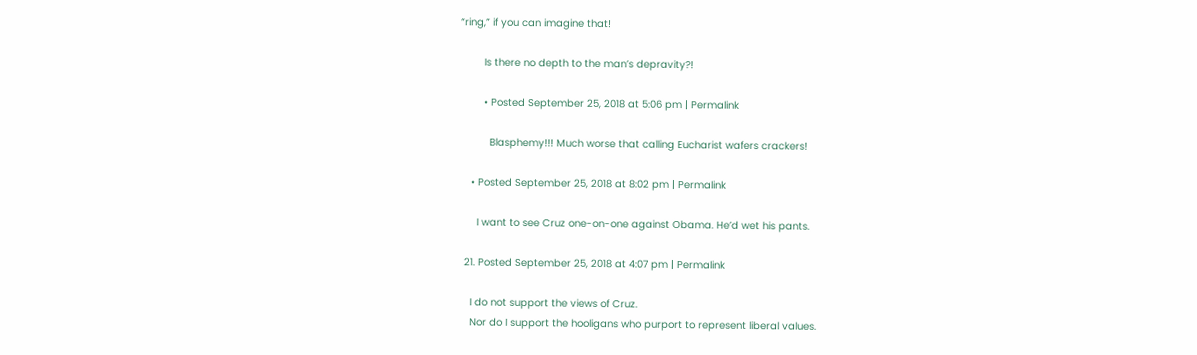“ring,” if you can imagine that!

        Is there no depth to the man’s depravity?!

        • Posted September 25, 2018 at 5:06 pm | Permalink

          Blasphemy!!! Much worse that calling Eucharist wafers crackers!

    • Posted September 25, 2018 at 8:02 pm | Permalink

      I want to see Cruz one-on-one against Obama. He’d wet his pants.

  21. Posted September 25, 2018 at 4:07 pm | Permalink

    I do not support the views of Cruz.
    Nor do I support the hooligans who purport to represent liberal values.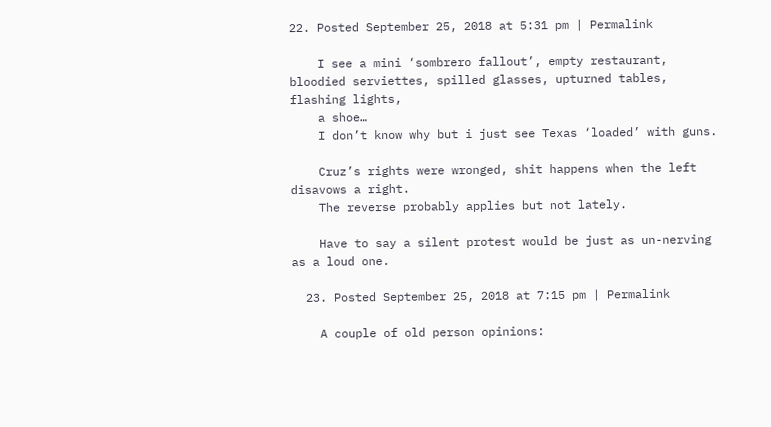22. Posted September 25, 2018 at 5:31 pm | Permalink

    I see a mini ‘sombrero fallout’, empty restaurant, bloodied serviettes, spilled glasses, upturned tables, flashing lights,
    a shoe…
    I don’t know why but i just see Texas ‘loaded’ with guns.

    Cruz’s rights were wronged, shit happens when the left disavows a right.
    The reverse probably applies but not lately.

    Have to say a silent protest would be just as un-nerving as a loud one.

  23. Posted September 25, 2018 at 7:15 pm | Permalink

    A couple of old person opinions: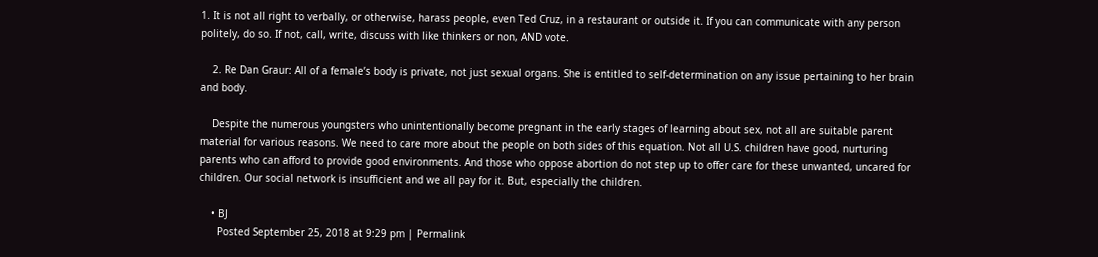1. It is not all right to verbally, or otherwise, harass people, even Ted Cruz, in a restaurant or outside it. If you can communicate with any person politely, do so. If not, call, write, discuss with like thinkers or non, AND vote.

    2. Re Dan Graur: All of a female’s body is private, not just sexual organs. She is entitled to self-determination on any issue pertaining to her brain and body.

    Despite the numerous youngsters who unintentionally become pregnant in the early stages of learning about sex, not all are suitable parent material for various reasons. We need to care more about the people on both sides of this equation. Not all U.S. children have good, nurturing parents who can afford to provide good environments. And those who oppose abortion do not step up to offer care for these unwanted, uncared for children. Our social network is insufficient and we all pay for it. But, especially the children.

    • BJ
      Posted September 25, 2018 at 9:29 pm | Permalink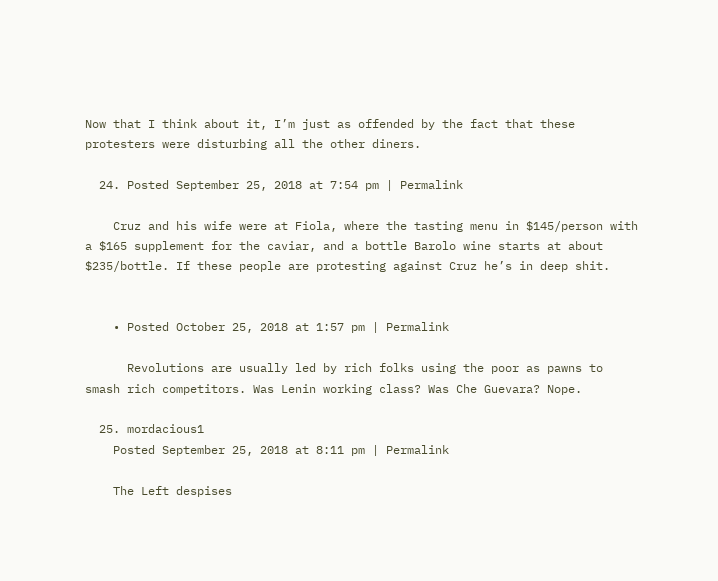Now that I think about it, I’m just as offended by the fact that these protesters were disturbing all the other diners.

  24. Posted September 25, 2018 at 7:54 pm | Permalink

    Cruz and his wife were at Fiola, where the tasting menu in $145/person with a $165 supplement for the caviar, and a bottle Barolo wine starts at about $235/bottle. If these people are protesting against Cruz he’s in deep shit.


    • Posted October 25, 2018 at 1:57 pm | Permalink

      Revolutions are usually led by rich folks using the poor as pawns to smash rich competitors. Was Lenin working class? Was Che Guevara? Nope.

  25. mordacious1
    Posted September 25, 2018 at 8:11 pm | Permalink

    The Left despises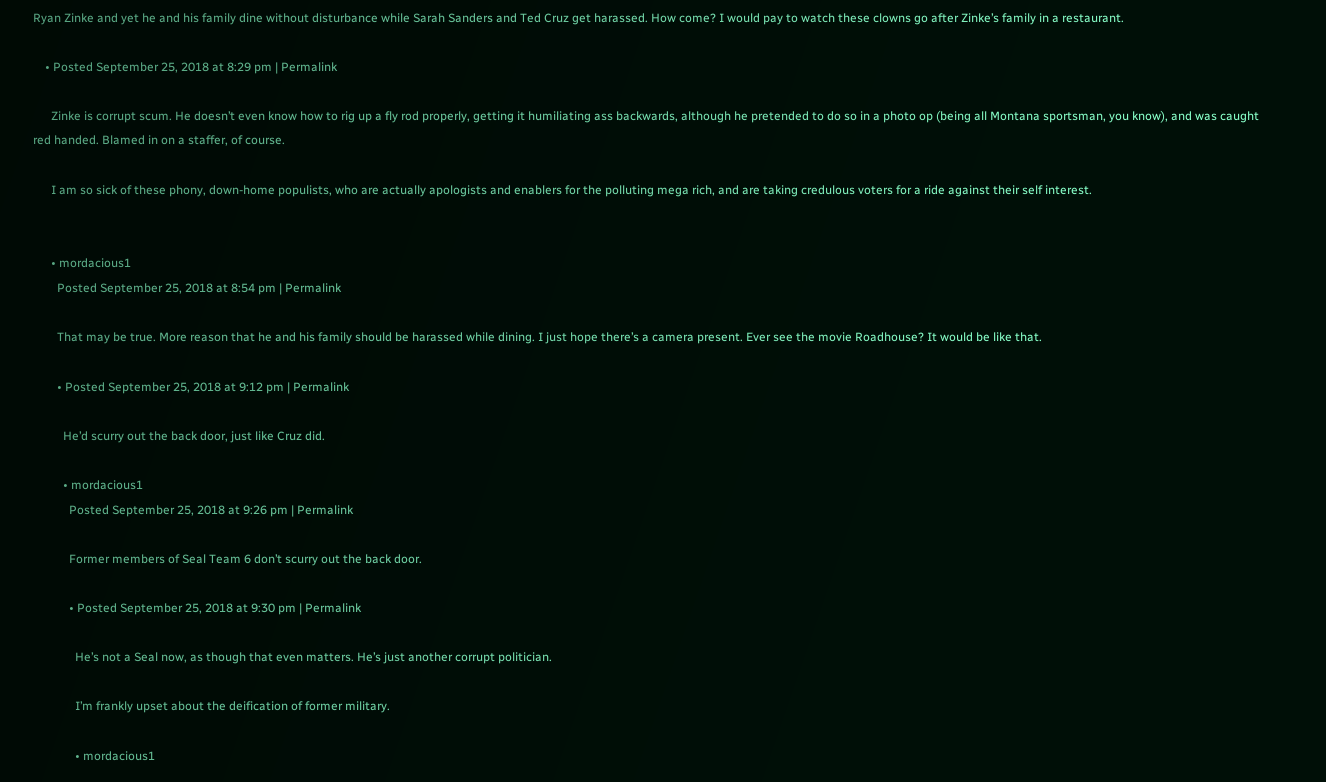Ryan Zinke and yet he and his family dine without disturbance while Sarah Sanders and Ted Cruz get harassed. How come? I would pay to watch these clowns go after Zinke’s family in a restaurant.

    • Posted September 25, 2018 at 8:29 pm | Permalink

      Zinke is corrupt scum. He doesn’t even know how to rig up a fly rod properly, getting it humiliating ass backwards, although he pretended to do so in a photo op (being all Montana sportsman, you know), and was caught red handed. Blamed in on a staffer, of course.

      I am so sick of these phony, down-home populists, who are actually apologists and enablers for the polluting mega rich, and are taking credulous voters for a ride against their self interest.


      • mordacious1
        Posted September 25, 2018 at 8:54 pm | Permalink

        That may be true. More reason that he and his family should be harassed while dining. I just hope there’s a camera present. Ever see the movie Roadhouse? It would be like that.

        • Posted September 25, 2018 at 9:12 pm | Permalink

          He’d scurry out the back door, just like Cruz did.

          • mordacious1
            Posted September 25, 2018 at 9:26 pm | Permalink

            Former members of Seal Team 6 don’t scurry out the back door.

            • Posted September 25, 2018 at 9:30 pm | Permalink

              He’s not a Seal now, as though that even matters. He’s just another corrupt politician.

              I’m frankly upset about the deification of former military.

              • mordacious1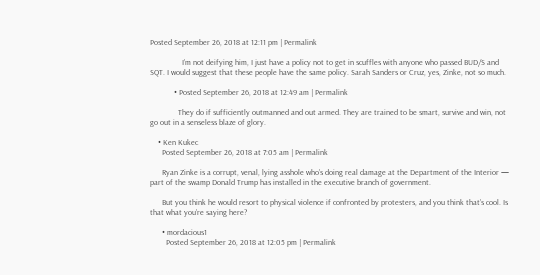Posted September 26, 2018 at 12:11 pm | Permalink

                I’m not deifying him, I just have a policy not to get in scuffles with anyone who passed BUD/S and SQT. I would suggest that these people have the same policy. Sarah Sanders or Cruz, yes, Zinke, not so much.

            • Posted September 26, 2018 at 12:49 am | Permalink

              They do if sufficiently outmanned and out armed. They are trained to be smart, survive and win, not go out in a senseless blaze of glory.

    • Ken Kukec
      Posted September 26, 2018 at 7:05 am | Permalink

      Ryan Zinke is a corrupt, venal, lying asshole who’s doing real damage at the Department of the Interior — part of the swamp Donald Trump has installed in the executive branch of government.

      But you think he would resort to physical violence if confronted by protesters, and you think that’s cool. Is that what you’re saying here?

      • mordacious1
        Posted September 26, 2018 at 12:05 pm | Permalink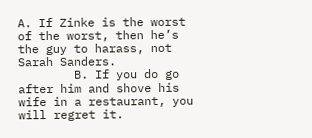A. If Zinke is the worst of the worst, then he’s the guy to harass, not Sarah Sanders.
        B. If you do go after him and shove his wife in a restaurant, you will regret it.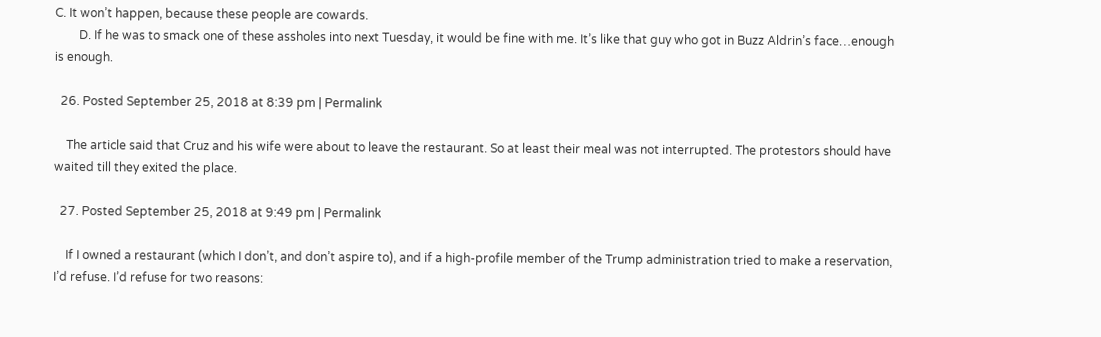C. It won’t happen, because these people are cowards.
        D. If he was to smack one of these assholes into next Tuesday, it would be fine with me. It’s like that guy who got in Buzz Aldrin’s face…enough is enough.

  26. Posted September 25, 2018 at 8:39 pm | Permalink

    The article said that Cruz and his wife were about to leave the restaurant. So at least their meal was not interrupted. The protestors should have waited till they exited the place.

  27. Posted September 25, 2018 at 9:49 pm | Permalink

    If I owned a restaurant (which I don’t, and don’t aspire to), and if a high-profile member of the Trump administration tried to make a reservation, I’d refuse. I’d refuse for two reasons: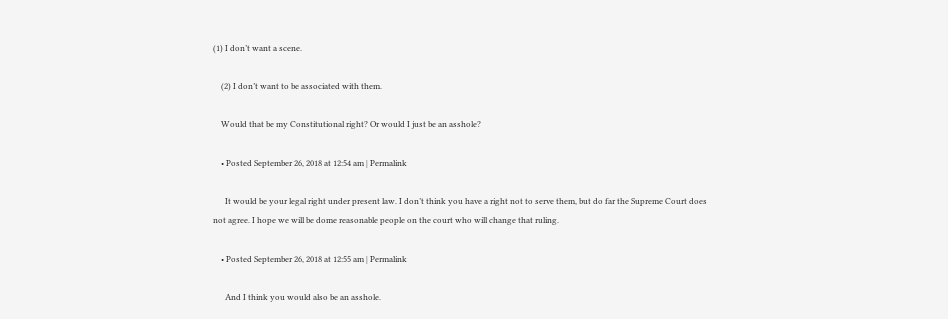(1) I don’t want a scene.

    (2) I don’t want to be associated with them.

    Would that be my Constitutional right? Or would I just be an asshole?

    • Posted September 26, 2018 at 12:54 am | Permalink

      It would be your legal right under present law. I don’t think you have a right not to serve them, but do far the Supreme Court does not agree. I hope we will be dome reasonable people on the court who will change that ruling.

    • Posted September 26, 2018 at 12:55 am | Permalink

      And I think you would also be an asshole.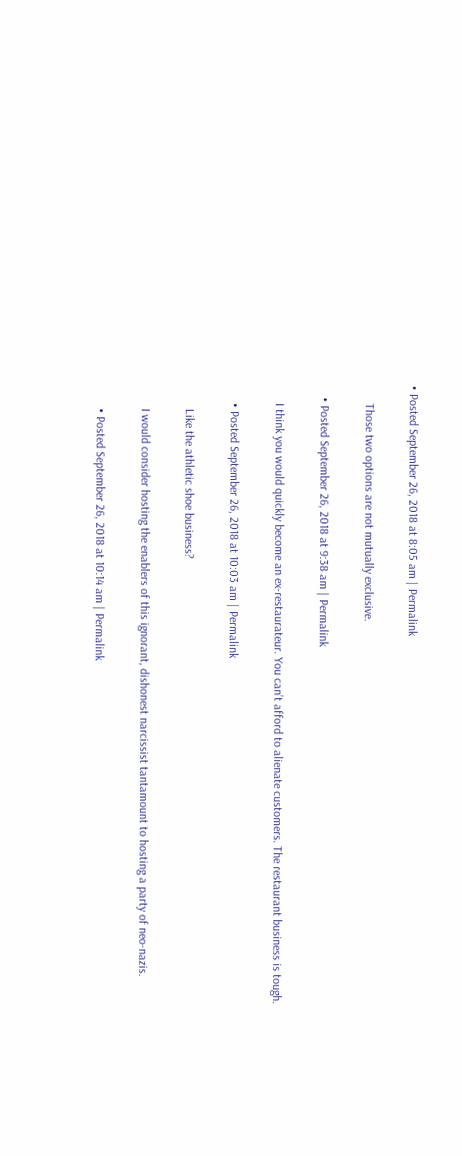• Posted September 26, 2018 at 8:05 am | Permalink

      Those two options are not mutually exclusive.

    • Posted September 26, 2018 at 9:38 am | Permalink

      I think you would quickly become an ex-restaurateur. You can’t afford to alienate customers. The restaurant business is tough.

      • Posted September 26, 2018 at 10:03 am | Permalink

        Like the athletic shoe business?

        I would consider hosting the enablers of this ignorant, dishonest narcissist tantamount to hosting a party of neo-nazis.

        • Posted September 26, 2018 at 10:14 am | Permalink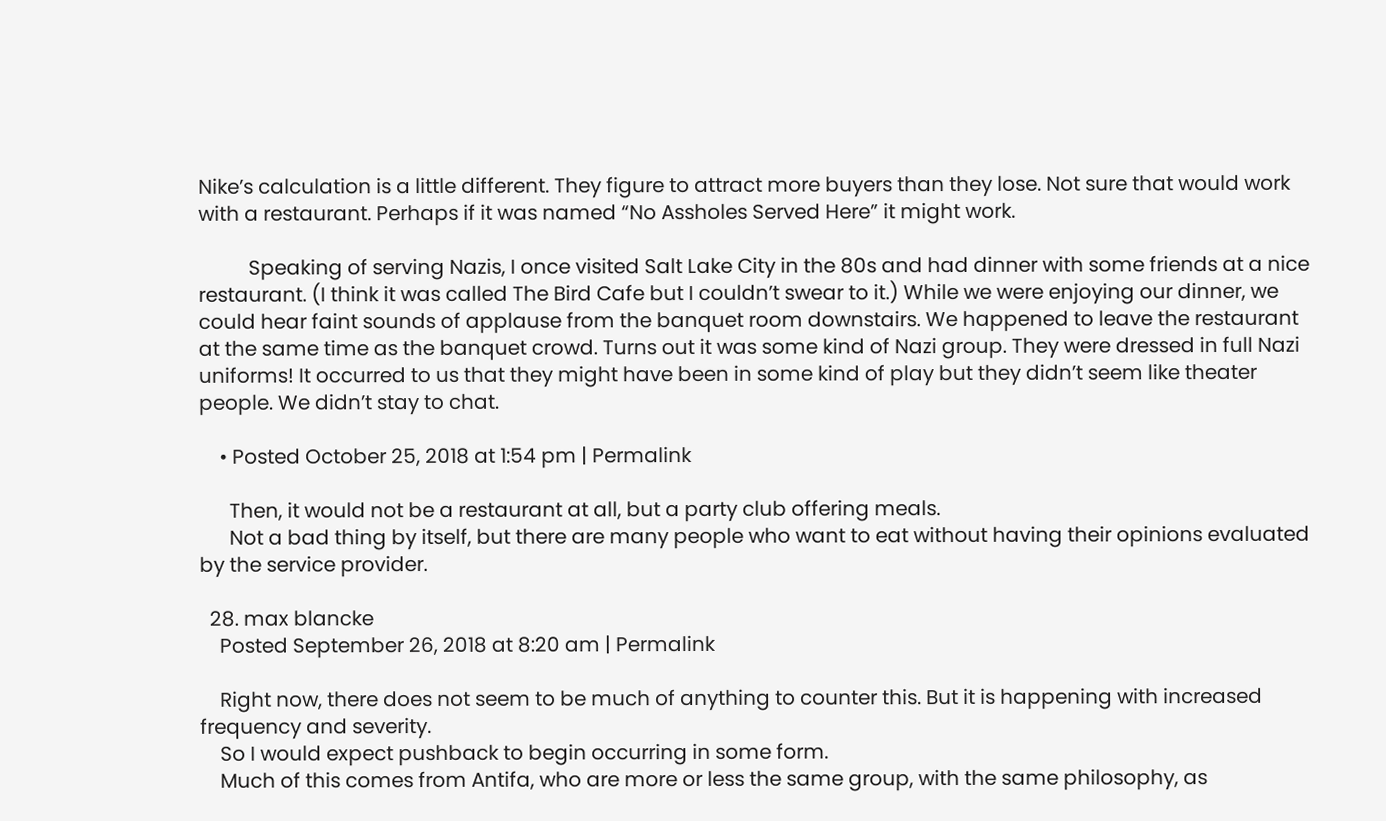Nike’s calculation is a little different. They figure to attract more buyers than they lose. Not sure that would work with a restaurant. Perhaps if it was named “No Assholes Served Here” it might work.

          Speaking of serving Nazis, I once visited Salt Lake City in the 80s and had dinner with some friends at a nice restaurant. (I think it was called The Bird Cafe but I couldn’t swear to it.) While we were enjoying our dinner, we could hear faint sounds of applause from the banquet room downstairs. We happened to leave the restaurant at the same time as the banquet crowd. Turns out it was some kind of Nazi group. They were dressed in full Nazi uniforms! It occurred to us that they might have been in some kind of play but they didn’t seem like theater people. We didn’t stay to chat.

    • Posted October 25, 2018 at 1:54 pm | Permalink

      Then, it would not be a restaurant at all, but a party club offering meals.
      Not a bad thing by itself, but there are many people who want to eat without having their opinions evaluated by the service provider.

  28. max blancke
    Posted September 26, 2018 at 8:20 am | Permalink

    Right now, there does not seem to be much of anything to counter this. But it is happening with increased frequency and severity.
    So I would expect pushback to begin occurring in some form.
    Much of this comes from Antifa, who are more or less the same group, with the same philosophy, as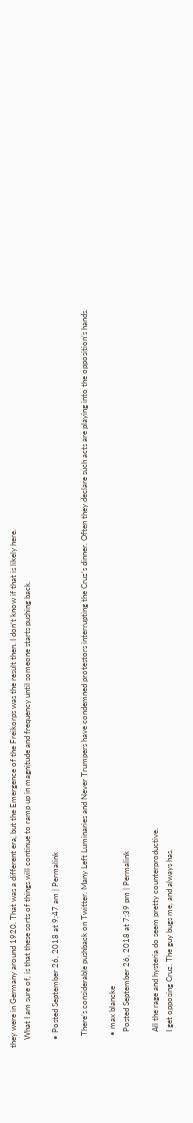they were in Germany around 1920. That was a different era, but the Emergence of the Freikorps was the result then. I don’t know if that is likely here.
    What I am sure of, is that these sorts of things will continue to ramp up in magnitude and frequency until someone starts pushing back.

    • Posted September 26, 2018 at 9:47 am | Permalink

      There’s considerable pushback on Twitter. Many Left Luminaries and Never Trumpers have condemned protestors interrupting the Cruz’s dinner. Often they declare such acts are playing into the opposition’s hands.

      • max blancke
        Posted September 26, 2018 at 7:39 pm | Permalink

        All the rage and hysteria do seem pretty counterproductive.
        I get opposing Cruz. The guy bugs me, and always has.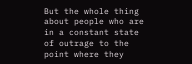But the whole thing about people who are in a constant state of outrage to the point where they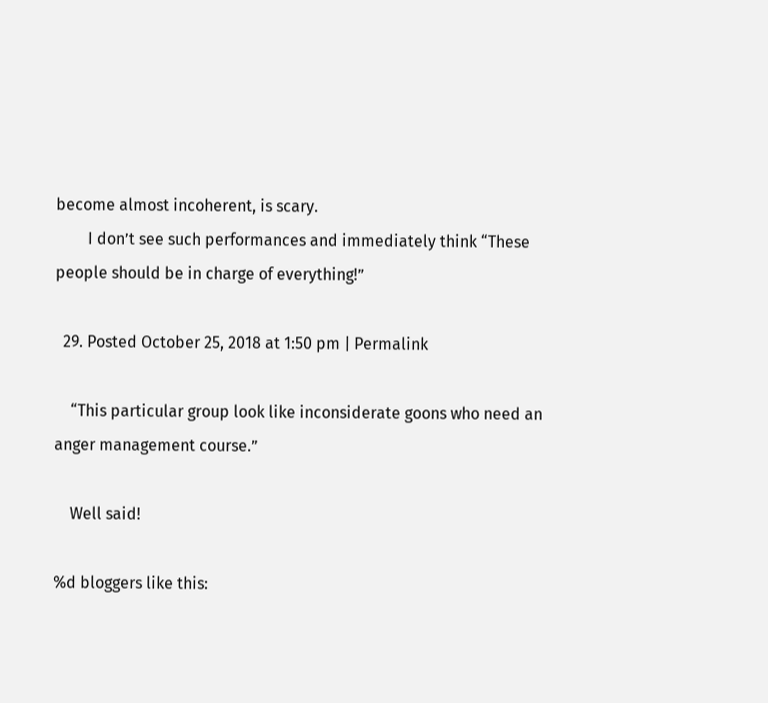become almost incoherent, is scary.
        I don’t see such performances and immediately think “These people should be in charge of everything!”

  29. Posted October 25, 2018 at 1:50 pm | Permalink

    “This particular group look like inconsiderate goons who need an anger management course.”

    Well said!

%d bloggers like this: